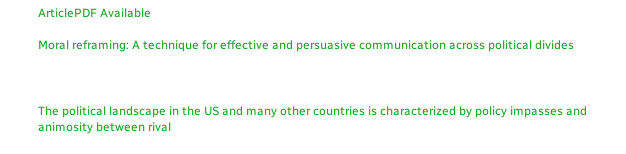ArticlePDF Available

Moral reframing: A technique for effective and persuasive communication across political divides



The political landscape in the US and many other countries is characterized by policy impasses and animosity between rival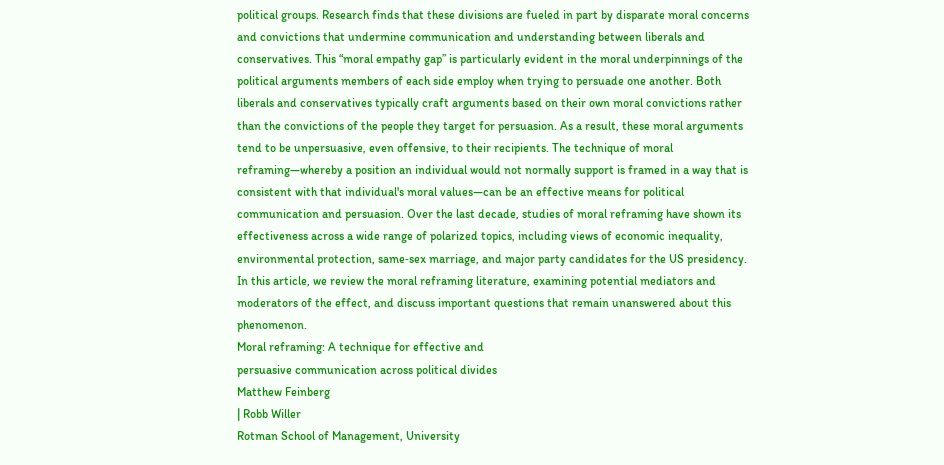political groups. Research finds that these divisions are fueled in part by disparate moral concerns and convictions that undermine communication and understanding between liberals and conservatives. This “moral empathy gap” is particularly evident in the moral underpinnings of the political arguments members of each side employ when trying to persuade one another. Both liberals and conservatives typically craft arguments based on their own moral convictions rather than the convictions of the people they target for persuasion. As a result, these moral arguments tend to be unpersuasive, even offensive, to their recipients. The technique of moral reframing—whereby a position an individual would not normally support is framed in a way that is consistent with that individual's moral values—can be an effective means for political communication and persuasion. Over the last decade, studies of moral reframing have shown its effectiveness across a wide range of polarized topics, including views of economic inequality, environmental protection, same‐sex marriage, and major party candidates for the US presidency. In this article, we review the moral reframing literature, examining potential mediators and moderators of the effect, and discuss important questions that remain unanswered about this phenomenon.
Moral reframing: A technique for effective and
persuasive communication across political divides
Matthew Feinberg
| Robb Willer
Rotman School of Management, University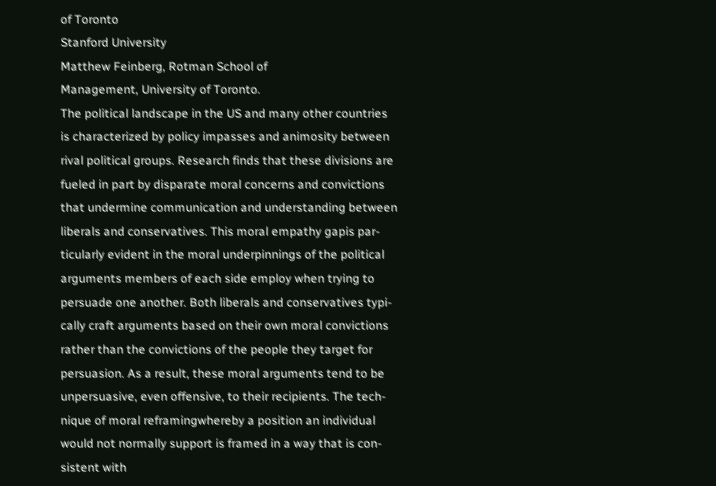of Toronto
Stanford University
Matthew Feinberg, Rotman School of
Management, University of Toronto.
The political landscape in the US and many other countries
is characterized by policy impasses and animosity between
rival political groups. Research finds that these divisions are
fueled in part by disparate moral concerns and convictions
that undermine communication and understanding between
liberals and conservatives. This moral empathy gapis par-
ticularly evident in the moral underpinnings of the political
arguments members of each side employ when trying to
persuade one another. Both liberals and conservatives typi-
cally craft arguments based on their own moral convictions
rather than the convictions of the people they target for
persuasion. As a result, these moral arguments tend to be
unpersuasive, even offensive, to their recipients. The tech-
nique of moral reframingwhereby a position an individual
would not normally support is framed in a way that is con-
sistent with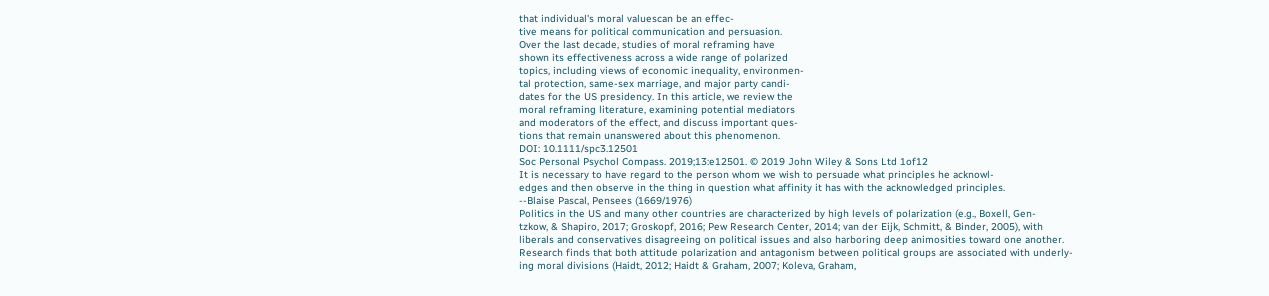that individual's moral valuescan be an effec-
tive means for political communication and persuasion.
Over the last decade, studies of moral reframing have
shown its effectiveness across a wide range of polarized
topics, including views of economic inequality, environmen-
tal protection, same-sex marriage, and major party candi-
dates for the US presidency. In this article, we review the
moral reframing literature, examining potential mediators
and moderators of the effect, and discuss important ques-
tions that remain unanswered about this phenomenon.
DOI: 10.1111/spc3.12501
Soc Personal Psychol Compass. 2019;13:e12501. © 2019 John Wiley & Sons Ltd 1of12
It is necessary to have regard to the person whom we wish to persuade what principles he acknowl-
edges and then observe in the thing in question what affinity it has with the acknowledged principles.
--Blaise Pascal, Pensees (1669/1976)
Politics in the US and many other countries are characterized by high levels of polarization (e.g., Boxell, Gen-
tzkow, & Shapiro, 2017; Groskopf, 2016; Pew Research Center, 2014; van der Eijk, Schmitt, & Binder, 2005), with
liberals and conservatives disagreeing on political issues and also harboring deep animosities toward one another.
Research finds that both attitude polarization and antagonism between political groups are associated with underly-
ing moral divisions (Haidt, 2012; Haidt & Graham, 2007; Koleva, Graham,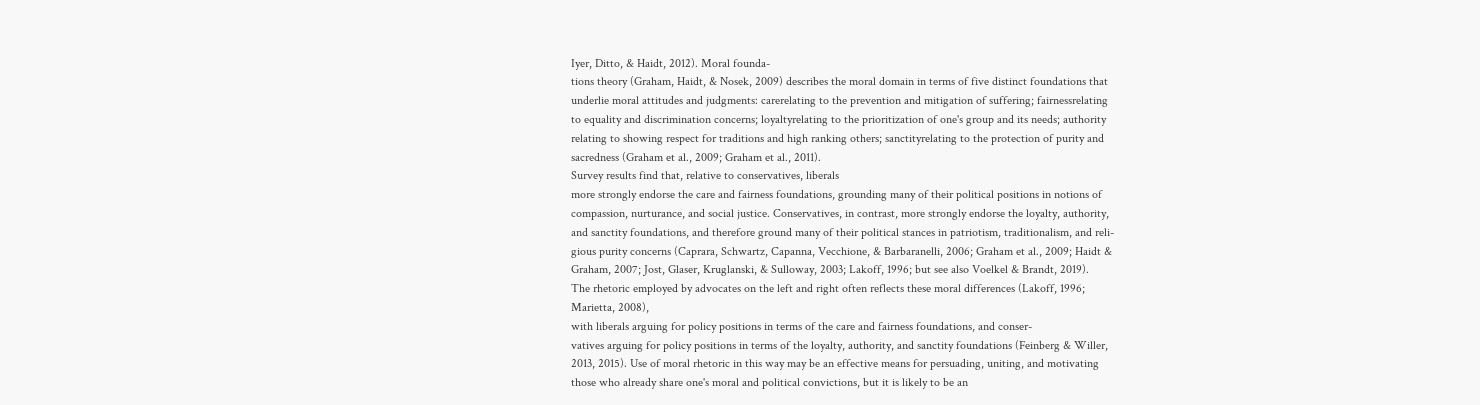Iyer, Ditto, & Haidt, 2012). Moral founda-
tions theory (Graham, Haidt, & Nosek, 2009) describes the moral domain in terms of five distinct foundations that
underlie moral attitudes and judgments: carerelating to the prevention and mitigation of suffering; fairnessrelating
to equality and discrimination concerns; loyaltyrelating to the prioritization of one's group and its needs; authority
relating to showing respect for traditions and high ranking others; sanctityrelating to the protection of purity and
sacredness (Graham et al., 2009; Graham et al., 2011).
Survey results find that, relative to conservatives, liberals
more strongly endorse the care and fairness foundations, grounding many of their political positions in notions of
compassion, nurturance, and social justice. Conservatives, in contrast, more strongly endorse the loyalty, authority,
and sanctity foundations, and therefore ground many of their political stances in patriotism, traditionalism, and reli-
gious purity concerns (Caprara, Schwartz, Capanna, Vecchione, & Barbaranelli, 2006; Graham et al., 2009; Haidt &
Graham, 2007; Jost, Glaser, Kruglanski, & Sulloway, 2003; Lakoff, 1996; but see also Voelkel & Brandt, 2019).
The rhetoric employed by advocates on the left and right often reflects these moral differences (Lakoff, 1996;
Marietta, 2008),
with liberals arguing for policy positions in terms of the care and fairness foundations, and conser-
vatives arguing for policy positions in terms of the loyalty, authority, and sanctity foundations (Feinberg & Willer,
2013, 2015). Use of moral rhetoric in this way may be an effective means for persuading, uniting, and motivating
those who already share one's moral and political convictions, but it is likely to be an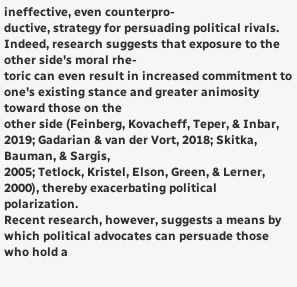ineffective, even counterpro-
ductive, strategy for persuading political rivals. Indeed, research suggests that exposure to the other side's moral rhe-
toric can even result in increased commitment to one's existing stance and greater animosity toward those on the
other side (Feinberg, Kovacheff, Teper, & Inbar, 2019; Gadarian & van der Vort, 2018; Skitka, Bauman, & Sargis,
2005; Tetlock, Kristel, Elson, Green, & Lerner, 2000), thereby exacerbating political polarization.
Recent research, however, suggests a means by which political advocates can persuade those who hold a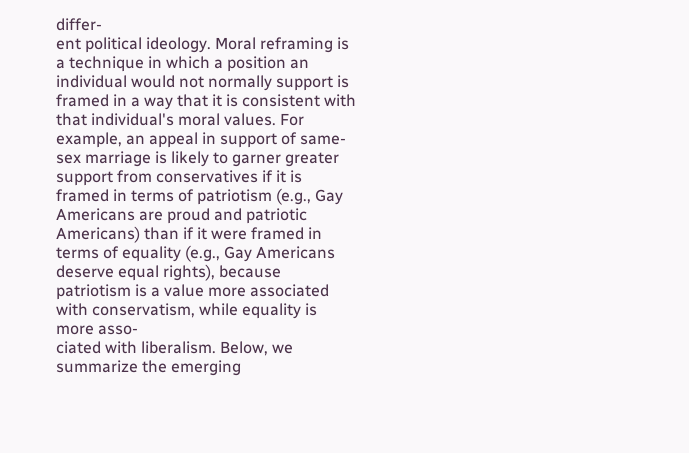differ-
ent political ideology. Moral reframing is a technique in which a position an individual would not normally support is
framed in a way that it is consistent with that individual's moral values. For example, an appeal in support of same-
sex marriage is likely to garner greater support from conservatives if it is framed in terms of patriotism (e.g., Gay
Americans are proud and patriotic Americans) than if it were framed in terms of equality (e.g., Gay Americans
deserve equal rights), because patriotism is a value more associated with conservatism, while equality is more asso-
ciated with liberalism. Below, we summarize the emerging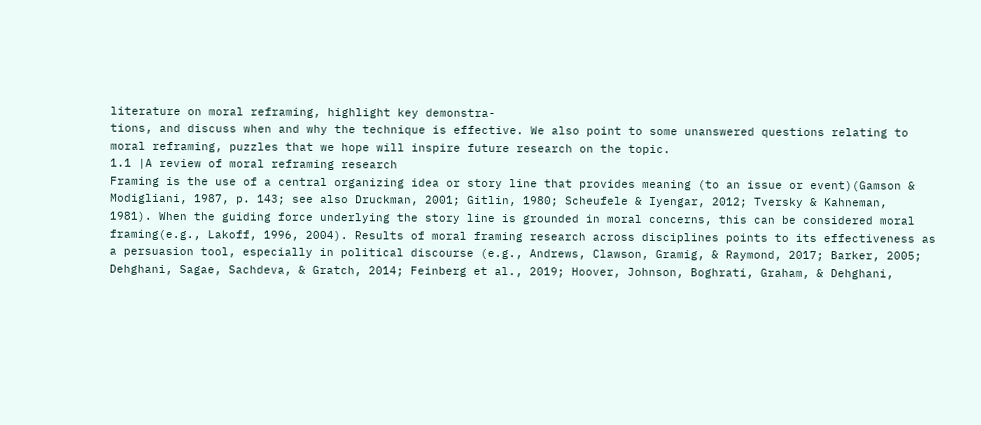literature on moral reframing, highlight key demonstra-
tions, and discuss when and why the technique is effective. We also point to some unanswered questions relating to
moral reframing, puzzles that we hope will inspire future research on the topic.
1.1 |A review of moral reframing research
Framing is the use of a central organizing idea or story line that provides meaning (to an issue or event)(Gamson &
Modigliani, 1987, p. 143; see also Druckman, 2001; Gitlin, 1980; Scheufele & Iyengar, 2012; Tversky & Kahneman,
1981). When the guiding force underlying the story line is grounded in moral concerns, this can be considered moral
framing(e.g., Lakoff, 1996, 2004). Results of moral framing research across disciplines points to its effectiveness as
a persuasion tool, especially in political discourse (e.g., Andrews, Clawson, Gramig, & Raymond, 2017; Barker, 2005;
Dehghani, Sagae, Sachdeva, & Gratch, 2014; Feinberg et al., 2019; Hoover, Johnson, Boghrati, Graham, & Dehghani,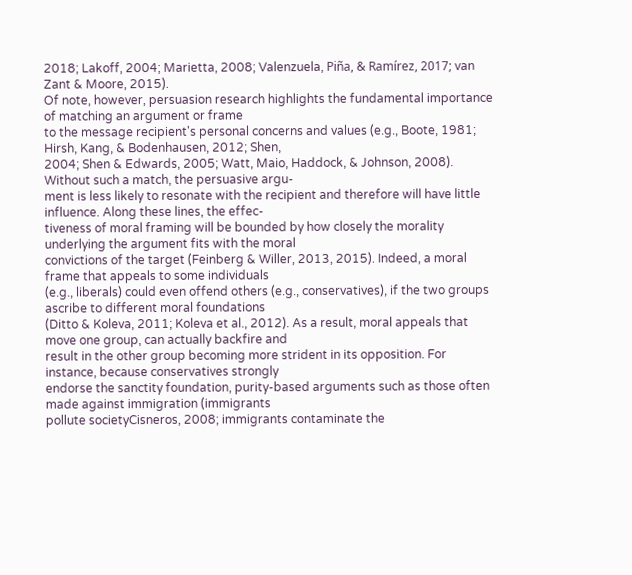2018; Lakoff, 2004; Marietta, 2008; Valenzuela, Piña, & Ramírez, 2017; van Zant & Moore, 2015).
Of note, however, persuasion research highlights the fundamental importance of matching an argument or frame
to the message recipient's personal concerns and values (e.g., Boote, 1981; Hirsh, Kang, & Bodenhausen, 2012; Shen,
2004; Shen & Edwards, 2005; Watt, Maio, Haddock, & Johnson, 2008). Without such a match, the persuasive argu-
ment is less likely to resonate with the recipient and therefore will have little influence. Along these lines, the effec-
tiveness of moral framing will be bounded by how closely the morality underlying the argument fits with the moral
convictions of the target (Feinberg & Willer, 2013, 2015). Indeed, a moral frame that appeals to some individuals
(e.g., liberals) could even offend others (e.g., conservatives), if the two groups ascribe to different moral foundations
(Ditto & Koleva, 2011; Koleva et al., 2012). As a result, moral appeals that move one group, can actually backfire and
result in the other group becoming more strident in its opposition. For instance, because conservatives strongly
endorse the sanctity foundation, purity-based arguments such as those often made against immigration (immigrants
pollute societyCisneros, 2008; immigrants contaminate the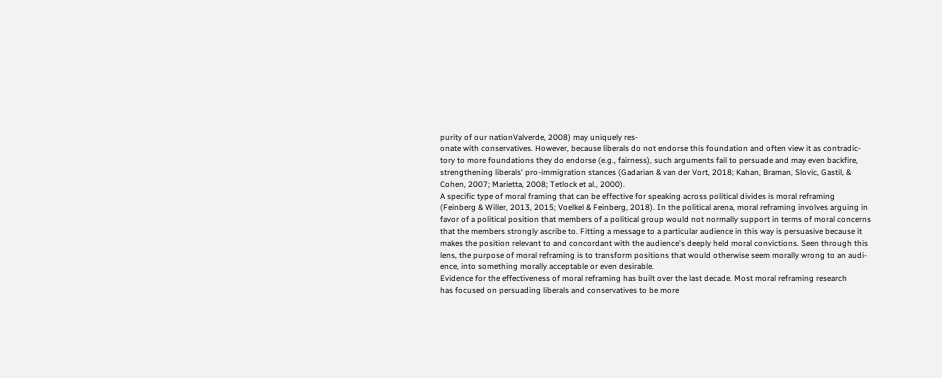purity of our nationValverde, 2008) may uniquely res-
onate with conservatives. However, because liberals do not endorse this foundation and often view it as contradic-
tory to more foundations they do endorse (e.g., fairness), such arguments fail to persuade and may even backfire,
strengthening liberals' pro-immigration stances (Gadarian & van der Vort, 2018; Kahan, Braman, Slovic, Gastil, &
Cohen, 2007; Marietta, 2008; Tetlock et al., 2000).
A specific type of moral framing that can be effective for speaking across political divides is moral reframing
(Feinberg & Willer, 2013, 2015; Voelkel & Feinberg, 2018). In the political arena, moral reframing involves arguing in
favor of a political position that members of a political group would not normally support in terms of moral concerns
that the members strongly ascribe to. Fitting a message to a particular audience in this way is persuasive because it
makes the position relevant to and concordant with the audience's deeply held moral convictions. Seen through this
lens, the purpose of moral reframing is to transform positions that would otherwise seem morally wrong to an audi-
ence, into something morally acceptable or even desirable.
Evidence for the effectiveness of moral reframing has built over the last decade. Most moral reframing research
has focused on persuading liberals and conservatives to be more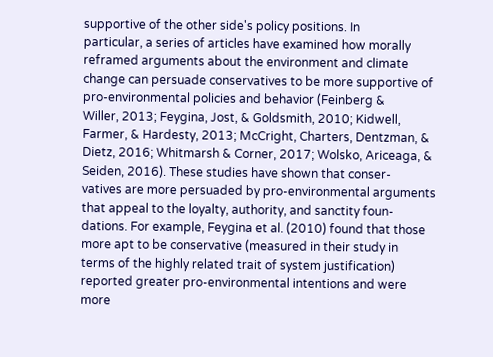supportive of the other side's policy positions. In
particular, a series of articles have examined how morally reframed arguments about the environment and climate
change can persuade conservatives to be more supportive of pro-environmental policies and behavior (Feinberg &
Willer, 2013; Feygina, Jost, & Goldsmith, 2010; Kidwell, Farmer, & Hardesty, 2013; McCright, Charters, Dentzman, &
Dietz, 2016; Whitmarsh & Corner, 2017; Wolsko, Ariceaga, & Seiden, 2016). These studies have shown that conser-
vatives are more persuaded by pro-environmental arguments that appeal to the loyalty, authority, and sanctity foun-
dations. For example, Feygina et al. (2010) found that those more apt to be conservative (measured in their study in
terms of the highly related trait of system justification) reported greater pro-environmental intentions and were more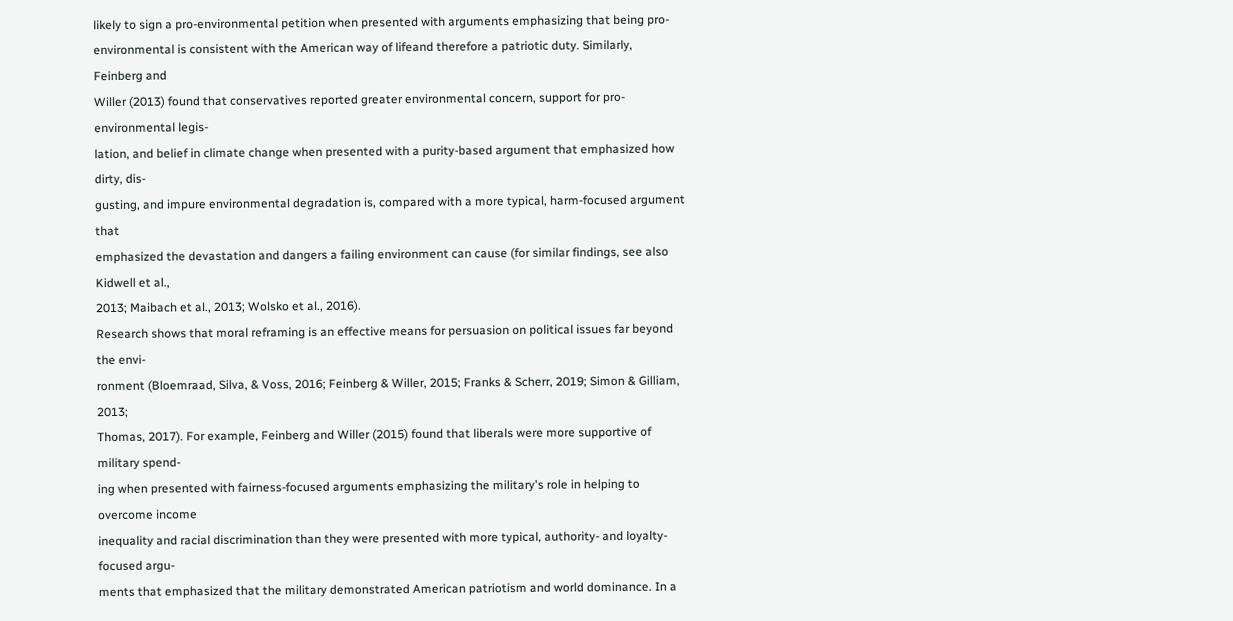likely to sign a pro-environmental petition when presented with arguments emphasizing that being pro-
environmental is consistent with the American way of lifeand therefore a patriotic duty. Similarly, Feinberg and
Willer (2013) found that conservatives reported greater environmental concern, support for pro-environmental legis-
lation, and belief in climate change when presented with a purity-based argument that emphasized how dirty, dis-
gusting, and impure environmental degradation is, compared with a more typical, harm-focused argument that
emphasized the devastation and dangers a failing environment can cause (for similar findings, see also Kidwell et al.,
2013; Maibach et al., 2013; Wolsko et al., 2016).
Research shows that moral reframing is an effective means for persuasion on political issues far beyond the envi-
ronment (Bloemraad, Silva, & Voss, 2016; Feinberg & Willer, 2015; Franks & Scherr, 2019; Simon & Gilliam, 2013;
Thomas, 2017). For example, Feinberg and Willer (2015) found that liberals were more supportive of military spend-
ing when presented with fairness-focused arguments emphasizing the military's role in helping to overcome income
inequality and racial discrimination than they were presented with more typical, authority- and loyalty-focused argu-
ments that emphasized that the military demonstrated American patriotism and world dominance. In a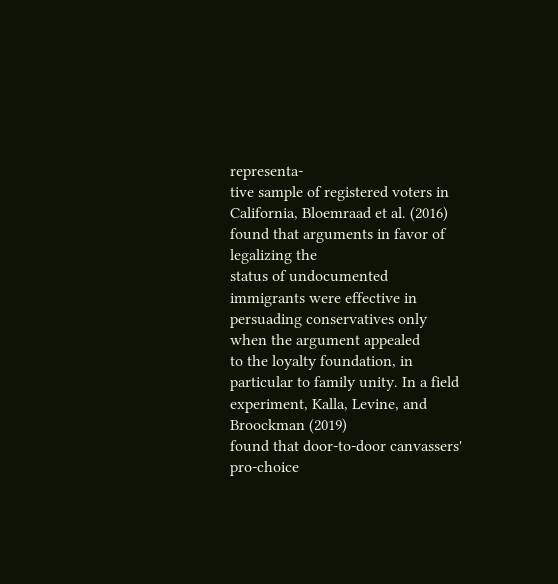representa-
tive sample of registered voters in California, Bloemraad et al. (2016) found that arguments in favor of legalizing the
status of undocumented immigrants were effective in persuading conservatives only when the argument appealed
to the loyalty foundation, in particular to family unity. In a field experiment, Kalla, Levine, and Broockman (2019)
found that door-to-door canvassers' pro-choice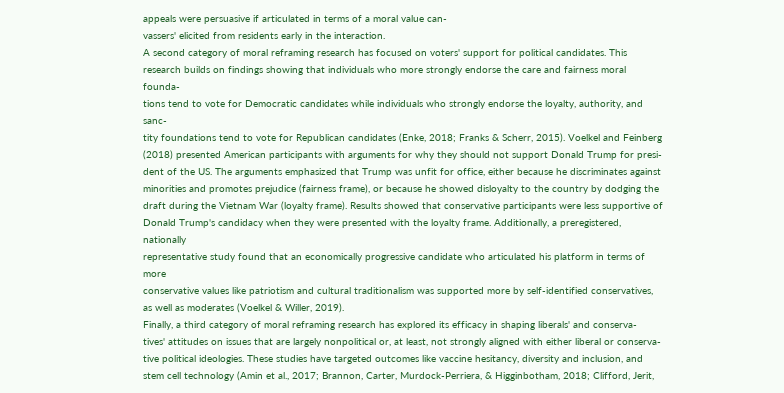appeals were persuasive if articulated in terms of a moral value can-
vassers' elicited from residents early in the interaction.
A second category of moral reframing research has focused on voters' support for political candidates. This
research builds on findings showing that individuals who more strongly endorse the care and fairness moral founda-
tions tend to vote for Democratic candidates while individuals who strongly endorse the loyalty, authority, and sanc-
tity foundations tend to vote for Republican candidates (Enke, 2018; Franks & Scherr, 2015). Voelkel and Feinberg
(2018) presented American participants with arguments for why they should not support Donald Trump for presi-
dent of the US. The arguments emphasized that Trump was unfit for office, either because he discriminates against
minorities and promotes prejudice (fairness frame), or because he showed disloyalty to the country by dodging the
draft during the Vietnam War (loyalty frame). Results showed that conservative participants were less supportive of
Donald Trump's candidacy when they were presented with the loyalty frame. Additionally, a preregistered, nationally
representative study found that an economically progressive candidate who articulated his platform in terms of more
conservative values like patriotism and cultural traditionalism was supported more by self-identified conservatives,
as well as moderates (Voelkel & Willer, 2019).
Finally, a third category of moral reframing research has explored its efficacy in shaping liberals' and conserva-
tives' attitudes on issues that are largely nonpolitical or, at least, not strongly aligned with either liberal or conserva-
tive political ideologies. These studies have targeted outcomes like vaccine hesitancy, diversity and inclusion, and
stem cell technology (Amin et al., 2017; Brannon, Carter, Murdock-Perriera, & Higginbotham, 2018; Clifford, Jerit,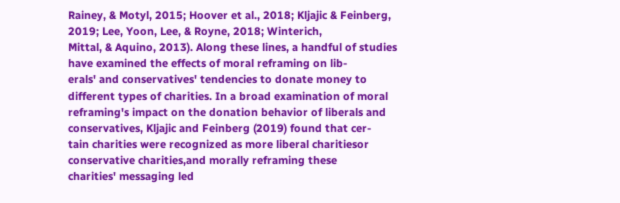Rainey, & Motyl, 2015; Hoover et al., 2018; Kljajic & Feinberg, 2019; Lee, Yoon, Lee, & Royne, 2018; Winterich,
Mittal, & Aquino, 2013). Along these lines, a handful of studies have examined the effects of moral reframing on lib-
erals' and conservatives' tendencies to donate money to different types of charities. In a broad examination of moral
reframing's impact on the donation behavior of liberals and conservatives, Kljajic and Feinberg (2019) found that cer-
tain charities were recognized as more liberal charitiesor conservative charities,and morally reframing these
charities' messaging led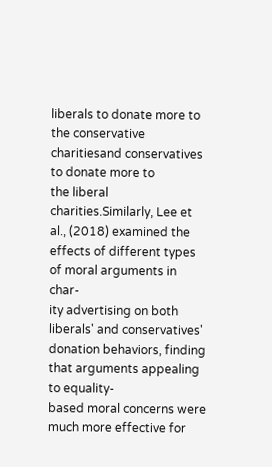liberals to donate more to the conservative charitiesand conservatives to donate more to
the liberal charities.Similarly, Lee et al., (2018) examined the effects of different types of moral arguments in char-
ity advertising on both liberals' and conservatives' donation behaviors, finding that arguments appealing to equality-
based moral concerns were much more effective for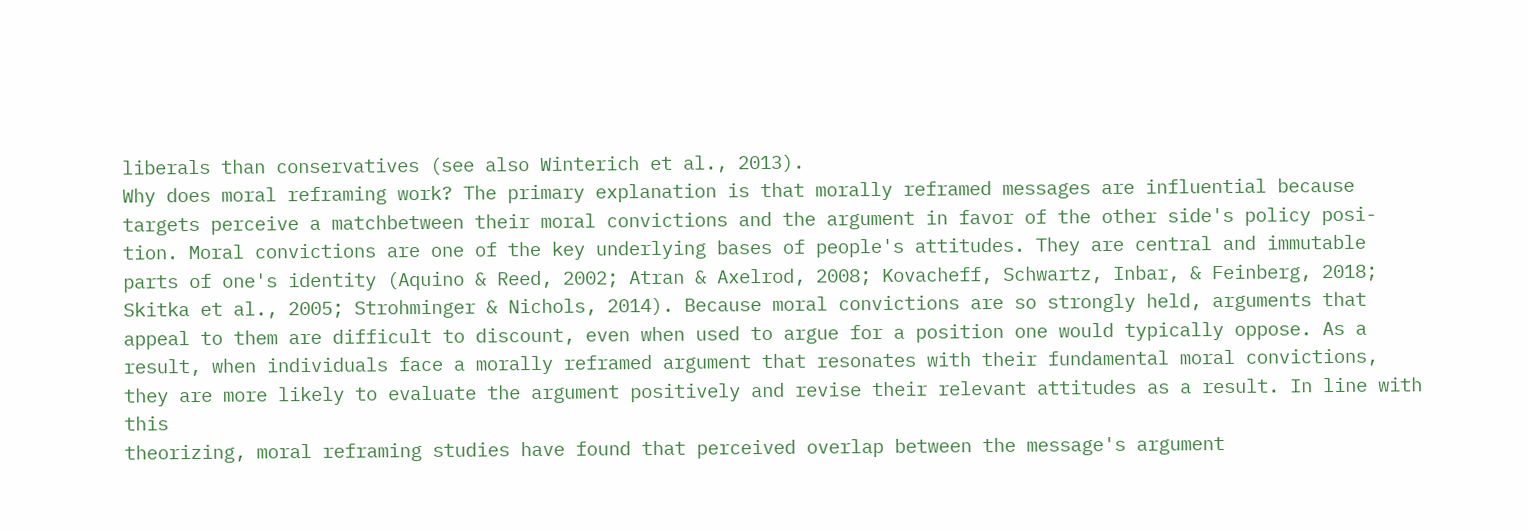liberals than conservatives (see also Winterich et al., 2013).
Why does moral reframing work? The primary explanation is that morally reframed messages are influential because
targets perceive a matchbetween their moral convictions and the argument in favor of the other side's policy posi-
tion. Moral convictions are one of the key underlying bases of people's attitudes. They are central and immutable
parts of one's identity (Aquino & Reed, 2002; Atran & Axelrod, 2008; Kovacheff, Schwartz, Inbar, & Feinberg, 2018;
Skitka et al., 2005; Strohminger & Nichols, 2014). Because moral convictions are so strongly held, arguments that
appeal to them are difficult to discount, even when used to argue for a position one would typically oppose. As a
result, when individuals face a morally reframed argument that resonates with their fundamental moral convictions,
they are more likely to evaluate the argument positively and revise their relevant attitudes as a result. In line with this
theorizing, moral reframing studies have found that perceived overlap between the message's argument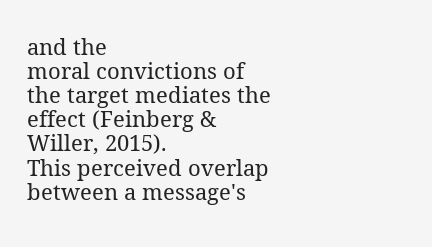and the
moral convictions of the target mediates the effect (Feinberg & Willer, 2015).
This perceived overlap between a message's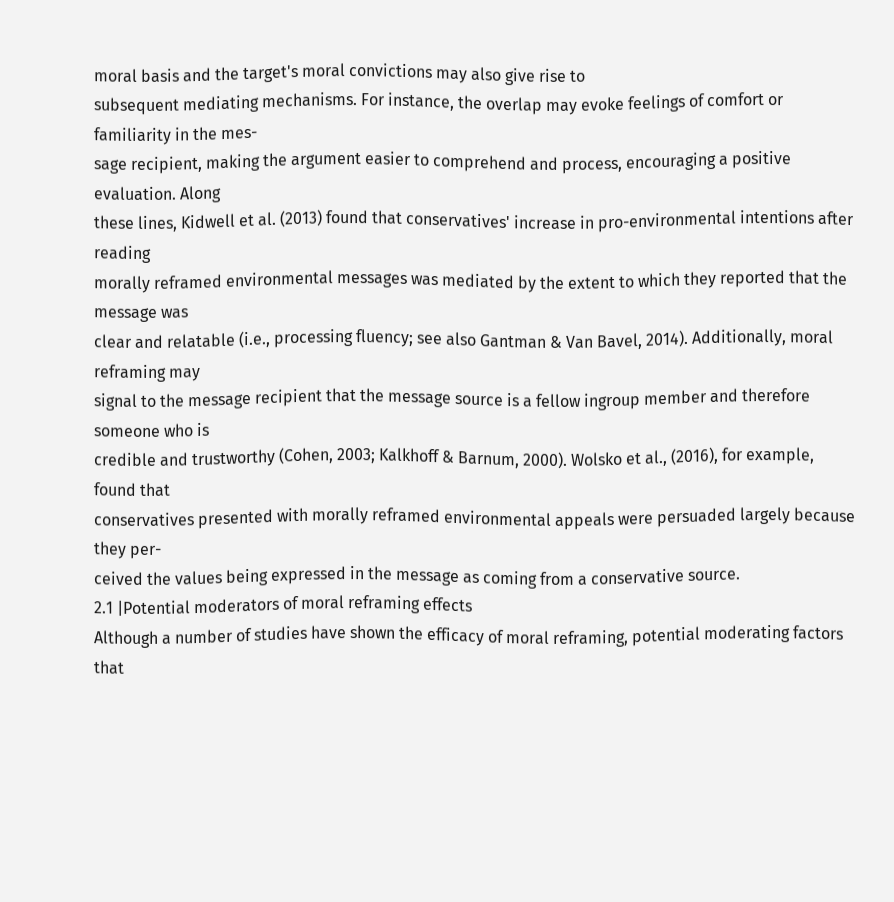moral basis and the target's moral convictions may also give rise to
subsequent mediating mechanisms. For instance, the overlap may evoke feelings of comfort or familiarity in the mes-
sage recipient, making the argument easier to comprehend and process, encouraging a positive evaluation. Along
these lines, Kidwell et al. (2013) found that conservatives' increase in pro-environmental intentions after reading
morally reframed environmental messages was mediated by the extent to which they reported that the message was
clear and relatable (i.e., processing fluency; see also Gantman & Van Bavel, 2014). Additionally, moral reframing may
signal to the message recipient that the message source is a fellow ingroup member and therefore someone who is
credible and trustworthy (Cohen, 2003; Kalkhoff & Barnum, 2000). Wolsko et al., (2016), for example, found that
conservatives presented with morally reframed environmental appeals were persuaded largely because they per-
ceived the values being expressed in the message as coming from a conservative source.
2.1 |Potential moderators of moral reframing effects
Although a number of studies have shown the efficacy of moral reframing, potential moderating factors that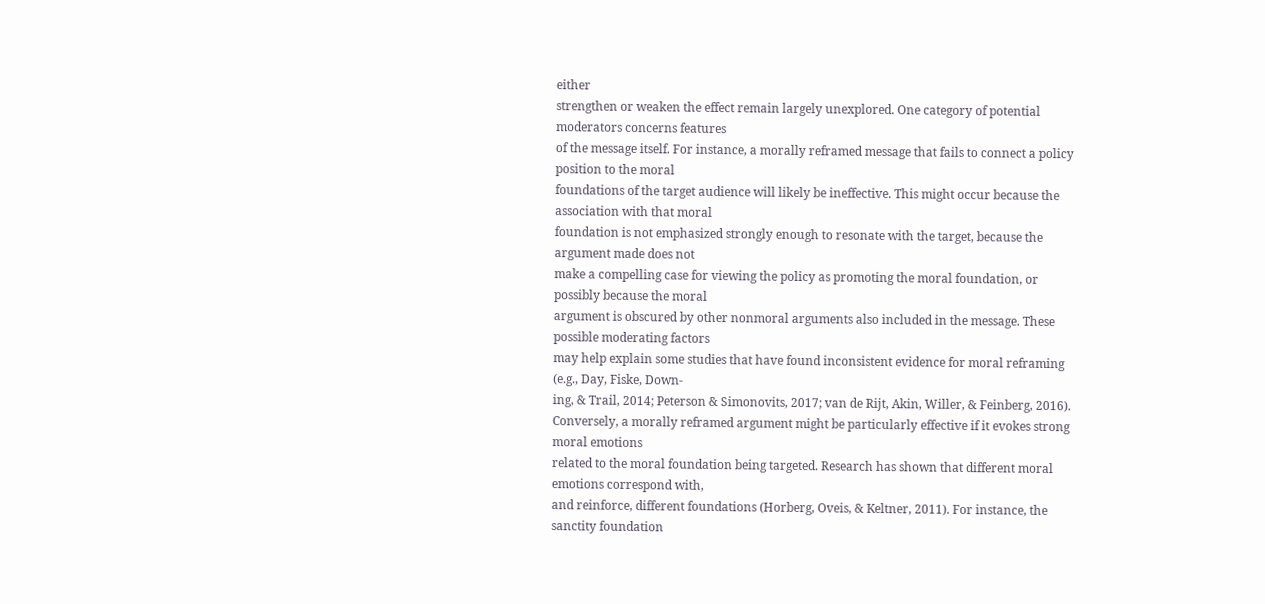either
strengthen or weaken the effect remain largely unexplored. One category of potential moderators concerns features
of the message itself. For instance, a morally reframed message that fails to connect a policy position to the moral
foundations of the target audience will likely be ineffective. This might occur because the association with that moral
foundation is not emphasized strongly enough to resonate with the target, because the argument made does not
make a compelling case for viewing the policy as promoting the moral foundation, or possibly because the moral
argument is obscured by other nonmoral arguments also included in the message. These possible moderating factors
may help explain some studies that have found inconsistent evidence for moral reframing (e.g., Day, Fiske, Down-
ing, & Trail, 2014; Peterson & Simonovits, 2017; van de Rijt, Akin, Willer, & Feinberg, 2016).
Conversely, a morally reframed argument might be particularly effective if it evokes strong moral emotions
related to the moral foundation being targeted. Research has shown that different moral emotions correspond with,
and reinforce, different foundations (Horberg, Oveis, & Keltner, 2011). For instance, the sanctity foundation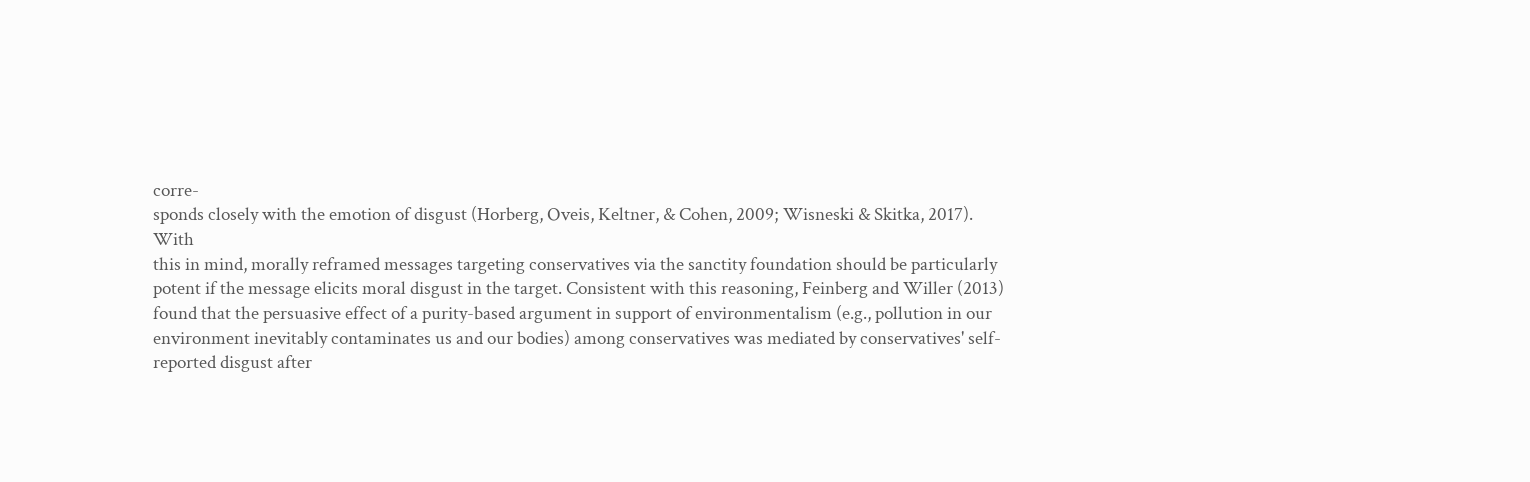corre-
sponds closely with the emotion of disgust (Horberg, Oveis, Keltner, & Cohen, 2009; Wisneski & Skitka, 2017). With
this in mind, morally reframed messages targeting conservatives via the sanctity foundation should be particularly
potent if the message elicits moral disgust in the target. Consistent with this reasoning, Feinberg and Willer (2013)
found that the persuasive effect of a purity-based argument in support of environmentalism (e.g., pollution in our
environment inevitably contaminates us and our bodies) among conservatives was mediated by conservatives' self-
reported disgust after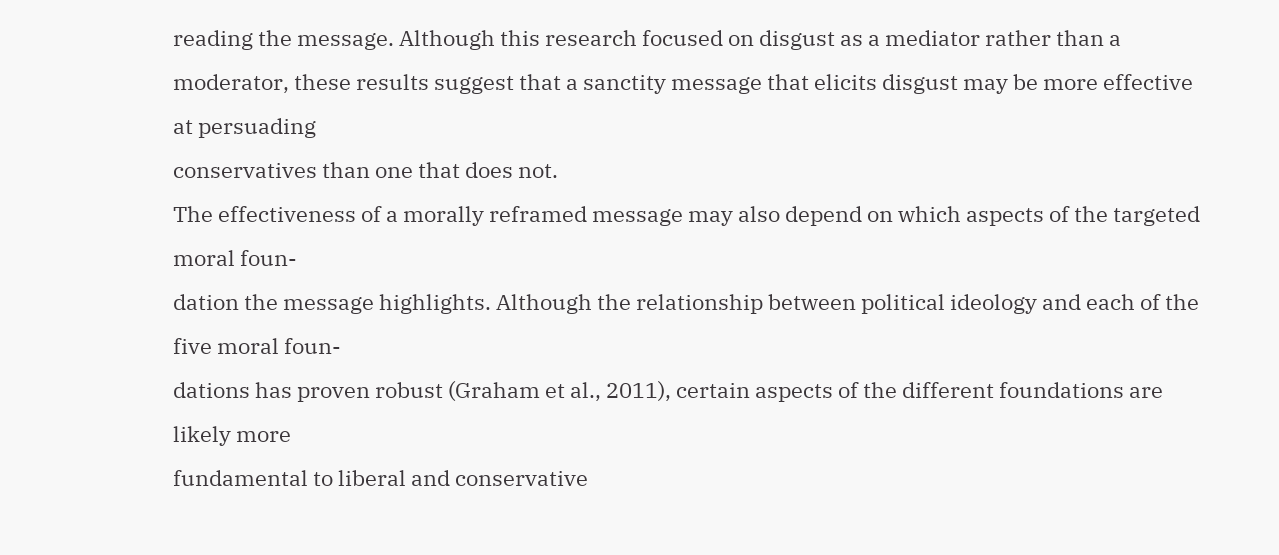reading the message. Although this research focused on disgust as a mediator rather than a
moderator, these results suggest that a sanctity message that elicits disgust may be more effective at persuading
conservatives than one that does not.
The effectiveness of a morally reframed message may also depend on which aspects of the targeted moral foun-
dation the message highlights. Although the relationship between political ideology and each of the five moral foun-
dations has proven robust (Graham et al., 2011), certain aspects of the different foundations are likely more
fundamental to liberal and conservative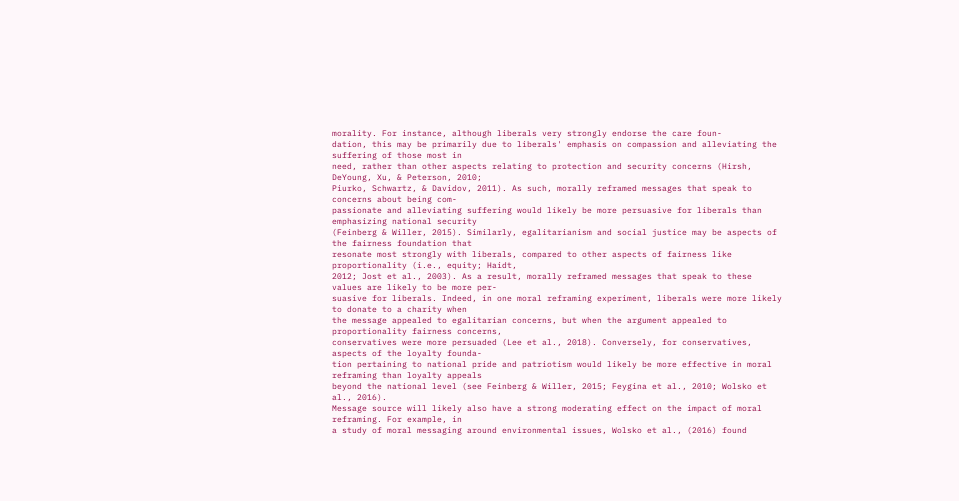morality. For instance, although liberals very strongly endorse the care foun-
dation, this may be primarily due to liberals' emphasis on compassion and alleviating the suffering of those most in
need, rather than other aspects relating to protection and security concerns (Hirsh, DeYoung, Xu, & Peterson, 2010;
Piurko, Schwartz, & Davidov, 2011). As such, morally reframed messages that speak to concerns about being com-
passionate and alleviating suffering would likely be more persuasive for liberals than emphasizing national security
(Feinberg & Willer, 2015). Similarly, egalitarianism and social justice may be aspects of the fairness foundation that
resonate most strongly with liberals, compared to other aspects of fairness like proportionality (i.e., equity; Haidt,
2012; Jost et al., 2003). As a result, morally reframed messages that speak to these values are likely to be more per-
suasive for liberals. Indeed, in one moral reframing experiment, liberals were more likely to donate to a charity when
the message appealed to egalitarian concerns, but when the argument appealed to proportionality fairness concerns,
conservatives were more persuaded (Lee et al., 2018). Conversely, for conservatives, aspects of the loyalty founda-
tion pertaining to national pride and patriotism would likely be more effective in moral reframing than loyalty appeals
beyond the national level (see Feinberg & Willer, 2015; Feygina et al., 2010; Wolsko et al., 2016).
Message source will likely also have a strong moderating effect on the impact of moral reframing. For example, in
a study of moral messaging around environmental issues, Wolsko et al., (2016) found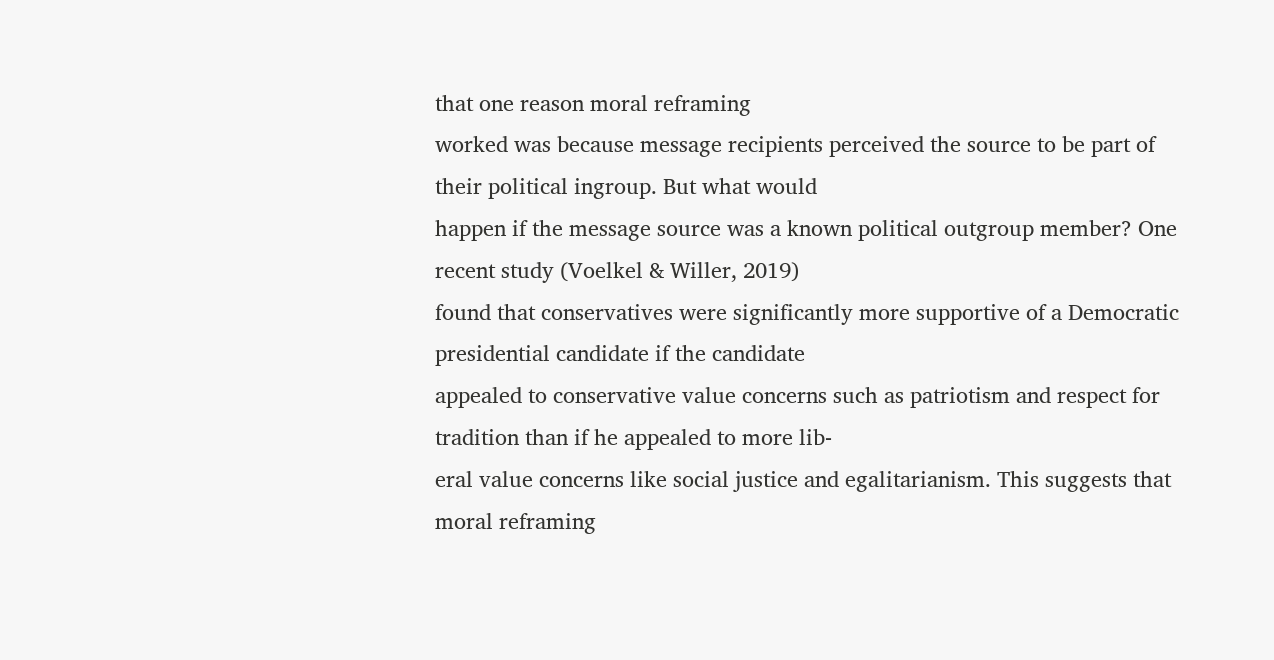that one reason moral reframing
worked was because message recipients perceived the source to be part of their political ingroup. But what would
happen if the message source was a known political outgroup member? One recent study (Voelkel & Willer, 2019)
found that conservatives were significantly more supportive of a Democratic presidential candidate if the candidate
appealed to conservative value concerns such as patriotism and respect for tradition than if he appealed to more lib-
eral value concerns like social justice and egalitarianism. This suggests that moral reframing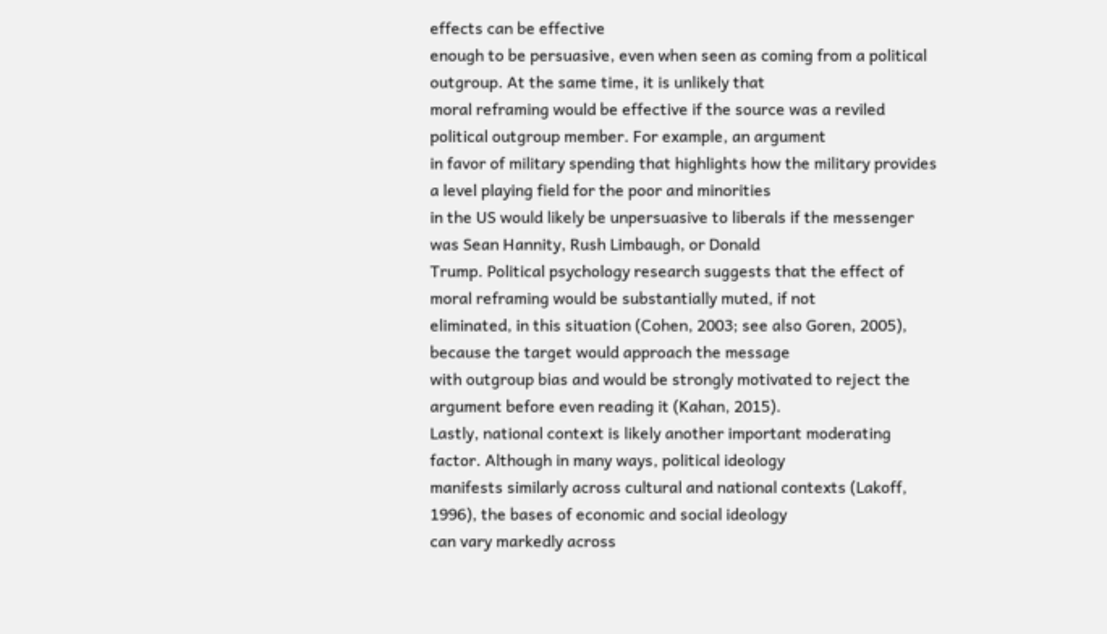effects can be effective
enough to be persuasive, even when seen as coming from a political outgroup. At the same time, it is unlikely that
moral reframing would be effective if the source was a reviled political outgroup member. For example, an argument
in favor of military spending that highlights how the military provides a level playing field for the poor and minorities
in the US would likely be unpersuasive to liberals if the messenger was Sean Hannity, Rush Limbaugh, or Donald
Trump. Political psychology research suggests that the effect of moral reframing would be substantially muted, if not
eliminated, in this situation (Cohen, 2003; see also Goren, 2005), because the target would approach the message
with outgroup bias and would be strongly motivated to reject the argument before even reading it (Kahan, 2015).
Lastly, national context is likely another important moderating factor. Although in many ways, political ideology
manifests similarly across cultural and national contexts (Lakoff, 1996), the bases of economic and social ideology
can vary markedly across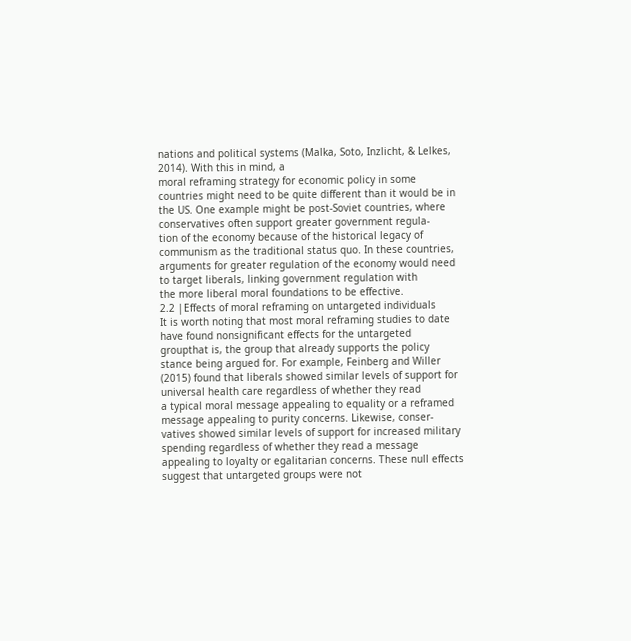nations and political systems (Malka, Soto, Inzlicht, & Lelkes, 2014). With this in mind, a
moral reframing strategy for economic policy in some countries might need to be quite different than it would be in
the US. One example might be post-Soviet countries, where conservatives often support greater government regula-
tion of the economy because of the historical legacy of communism as the traditional status quo. In these countries,
arguments for greater regulation of the economy would need to target liberals, linking government regulation with
the more liberal moral foundations to be effective.
2.2 |Effects of moral reframing on untargeted individuals
It is worth noting that most moral reframing studies to date have found nonsignificant effects for the untargeted
groupthat is, the group that already supports the policy stance being argued for. For example, Feinberg and Willer
(2015) found that liberals showed similar levels of support for universal health care regardless of whether they read
a typical moral message appealing to equality or a reframed message appealing to purity concerns. Likewise, conser-
vatives showed similar levels of support for increased military spending regardless of whether they read a message
appealing to loyalty or egalitarian concerns. These null effects suggest that untargeted groups were not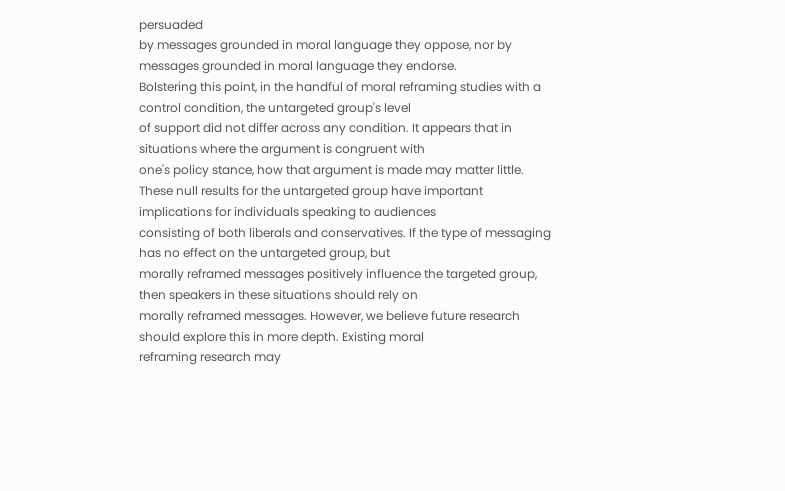persuaded
by messages grounded in moral language they oppose, nor by messages grounded in moral language they endorse.
Bolstering this point, in the handful of moral reframing studies with a control condition, the untargeted group's level
of support did not differ across any condition. It appears that in situations where the argument is congruent with
one's policy stance, how that argument is made may matter little.
These null results for the untargeted group have important implications for individuals speaking to audiences
consisting of both liberals and conservatives. If the type of messaging has no effect on the untargeted group, but
morally reframed messages positively influence the targeted group, then speakers in these situations should rely on
morally reframed messages. However, we believe future research should explore this in more depth. Existing moral
reframing research may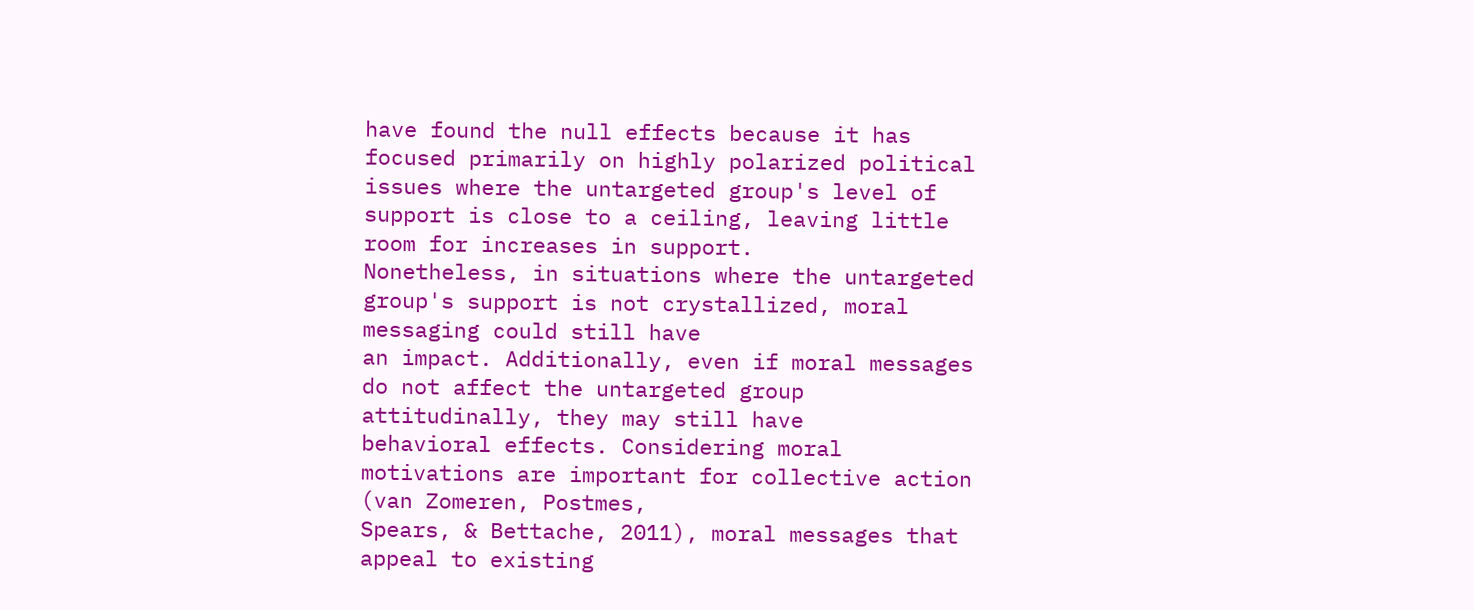have found the null effects because it has focused primarily on highly polarized political
issues where the untargeted group's level of support is close to a ceiling, leaving little room for increases in support.
Nonetheless, in situations where the untargeted group's support is not crystallized, moral messaging could still have
an impact. Additionally, even if moral messages do not affect the untargeted group attitudinally, they may still have
behavioral effects. Considering moral motivations are important for collective action (van Zomeren, Postmes,
Spears, & Bettache, 2011), moral messages that appeal to existing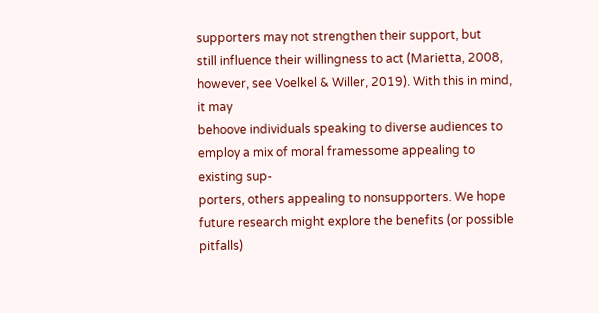supporters may not strengthen their support, but
still influence their willingness to act (Marietta, 2008, however, see Voelkel & Willer, 2019). With this in mind, it may
behoove individuals speaking to diverse audiences to employ a mix of moral framessome appealing to existing sup-
porters, others appealing to nonsupporters. We hope future research might explore the benefits (or possible pitfalls)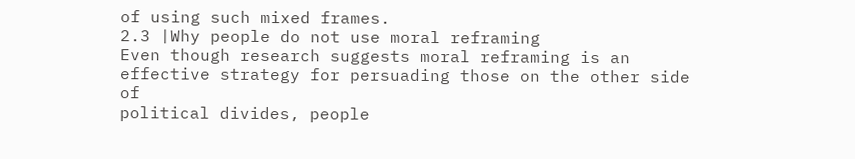of using such mixed frames.
2.3 |Why people do not use moral reframing
Even though research suggests moral reframing is an effective strategy for persuading those on the other side of
political divides, people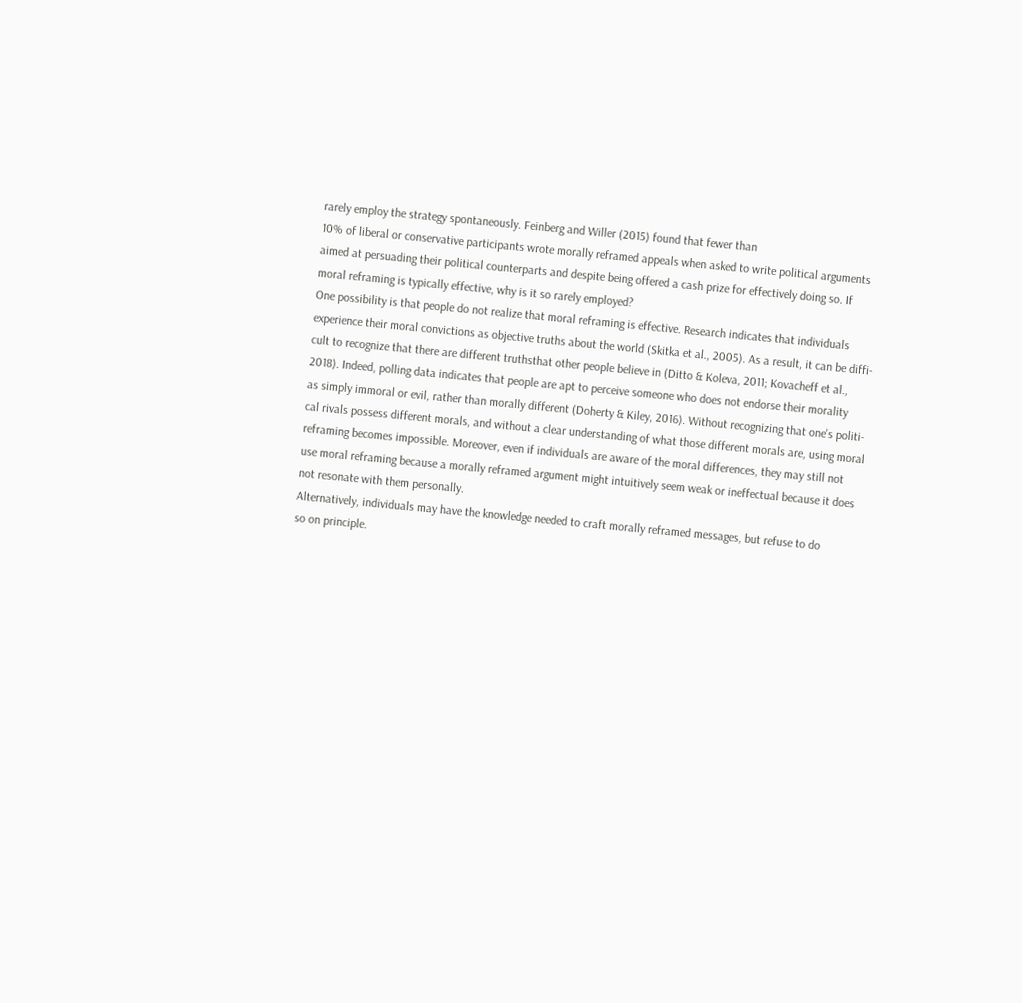rarely employ the strategy spontaneously. Feinberg and Willer (2015) found that fewer than
10% of liberal or conservative participants wrote morally reframed appeals when asked to write political arguments
aimed at persuading their political counterparts and despite being offered a cash prize for effectively doing so. If
moral reframing is typically effective, why is it so rarely employed?
One possibility is that people do not realize that moral reframing is effective. Research indicates that individuals
experience their moral convictions as objective truths about the world (Skitka et al., 2005). As a result, it can be diffi-
cult to recognize that there are different truthsthat other people believe in (Ditto & Koleva, 2011; Kovacheff et al.,
2018). Indeed, polling data indicates that people are apt to perceive someone who does not endorse their morality
as simply immoral or evil, rather than morally different (Doherty & Kiley, 2016). Without recognizing that one's politi-
cal rivals possess different morals, and without a clear understanding of what those different morals are, using moral
reframing becomes impossible. Moreover, even if individuals are aware of the moral differences, they may still not
use moral reframing because a morally reframed argument might intuitively seem weak or ineffectual because it does
not resonate with them personally.
Alternatively, individuals may have the knowledge needed to craft morally reframed messages, but refuse to do
so on principle.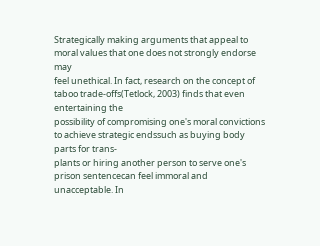Strategically making arguments that appeal to moral values that one does not strongly endorse may
feel unethical. In fact, research on the concept of taboo trade-offs(Tetlock, 2003) finds that even entertaining the
possibility of compromising one's moral convictions to achieve strategic endssuch as buying body parts for trans-
plants or hiring another person to serve one's prison sentencecan feel immoral and unacceptable. In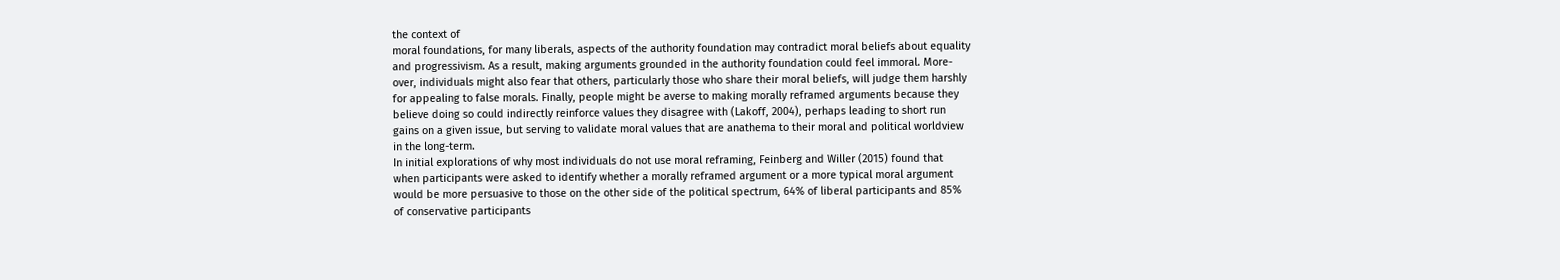the context of
moral foundations, for many liberals, aspects of the authority foundation may contradict moral beliefs about equality
and progressivism. As a result, making arguments grounded in the authority foundation could feel immoral. More-
over, individuals might also fear that others, particularly those who share their moral beliefs, will judge them harshly
for appealing to false morals. Finally, people might be averse to making morally reframed arguments because they
believe doing so could indirectly reinforce values they disagree with (Lakoff, 2004), perhaps leading to short run
gains on a given issue, but serving to validate moral values that are anathema to their moral and political worldview
in the long-term.
In initial explorations of why most individuals do not use moral reframing, Feinberg and Willer (2015) found that
when participants were asked to identify whether a morally reframed argument or a more typical moral argument
would be more persuasive to those on the other side of the political spectrum, 64% of liberal participants and 85%
of conservative participants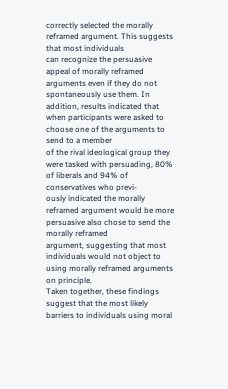correctly selected the morally reframed argument. This suggests that most individuals
can recognize the persuasive appeal of morally reframed arguments even if they do not spontaneously use them. In
addition, results indicated that when participants were asked to choose one of the arguments to send to a member
of the rival ideological group they were tasked with persuading, 80% of liberals and 94% of conservatives who previ-
ously indicated the morally reframed argument would be more persuasive also chose to send the morally reframed
argument, suggesting that most individuals would not object to using morally reframed arguments on principle.
Taken together, these findings suggest that the most likely barriers to individuals using moral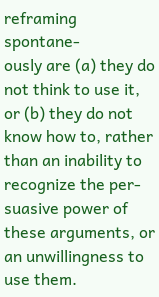reframing spontane-
ously are (a) they do not think to use it, or (b) they do not know how to, rather than an inability to recognize the per-
suasive power of these arguments, or an unwillingness to use them.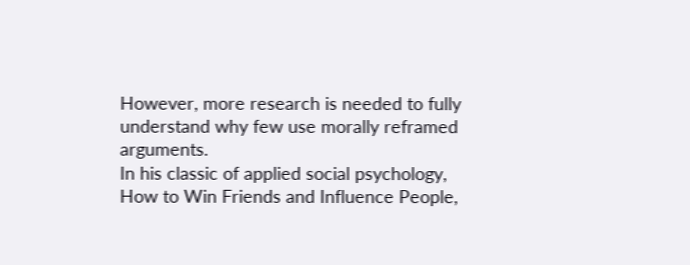However, more research is needed to fully
understand why few use morally reframed arguments.
In his classic of applied social psychology, How to Win Friends and Influence People,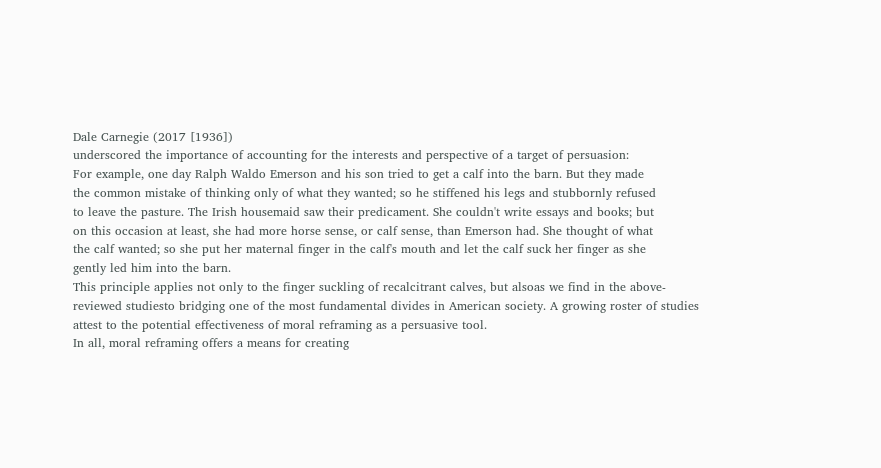Dale Carnegie (2017 [1936])
underscored the importance of accounting for the interests and perspective of a target of persuasion:
For example, one day Ralph Waldo Emerson and his son tried to get a calf into the barn. But they made
the common mistake of thinking only of what they wanted; so he stiffened his legs and stubbornly refused
to leave the pasture. The Irish housemaid saw their predicament. She couldn't write essays and books; but
on this occasion at least, she had more horse sense, or calf sense, than Emerson had. She thought of what
the calf wanted; so she put her maternal finger in the calf's mouth and let the calf suck her finger as she
gently led him into the barn.
This principle applies not only to the finger suckling of recalcitrant calves, but alsoas we find in the above-
reviewed studiesto bridging one of the most fundamental divides in American society. A growing roster of studies
attest to the potential effectiveness of moral reframing as a persuasive tool.
In all, moral reframing offers a means for creating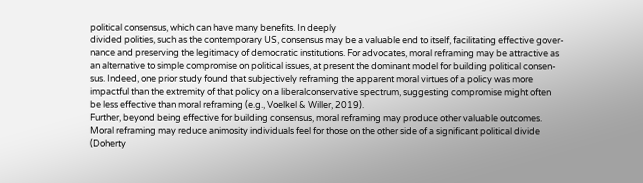political consensus, which can have many benefits. In deeply
divided polities, such as the contemporary US, consensus may be a valuable end to itself, facilitating effective gover-
nance and preserving the legitimacy of democratic institutions. For advocates, moral reframing may be attractive as
an alternative to simple compromise on political issues, at present the dominant model for building political consen-
sus. Indeed, one prior study found that subjectively reframing the apparent moral virtues of a policy was more
impactful than the extremity of that policy on a liberalconservative spectrum, suggesting compromise might often
be less effective than moral reframing (e.g., Voelkel & Willer, 2019).
Further, beyond being effective for building consensus, moral reframing may produce other valuable outcomes.
Moral reframing may reduce animosity individuals feel for those on the other side of a significant political divide
(Doherty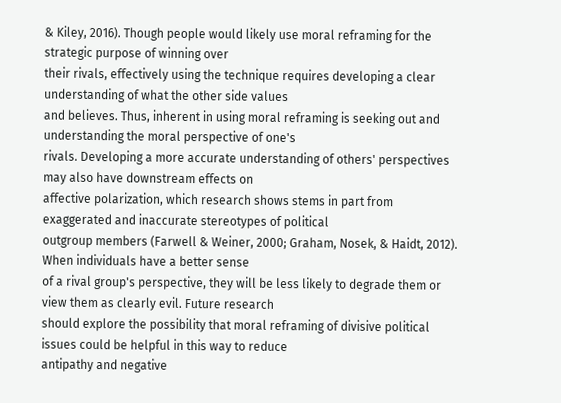& Kiley, 2016). Though people would likely use moral reframing for the strategic purpose of winning over
their rivals, effectively using the technique requires developing a clear understanding of what the other side values
and believes. Thus, inherent in using moral reframing is seeking out and understanding the moral perspective of one's
rivals. Developing a more accurate understanding of others' perspectives may also have downstream effects on
affective polarization, which research shows stems in part from exaggerated and inaccurate stereotypes of political
outgroup members (Farwell & Weiner, 2000; Graham, Nosek, & Haidt, 2012). When individuals have a better sense
of a rival group's perspective, they will be less likely to degrade them or view them as clearly evil. Future research
should explore the possibility that moral reframing of divisive political issues could be helpful in this way to reduce
antipathy and negative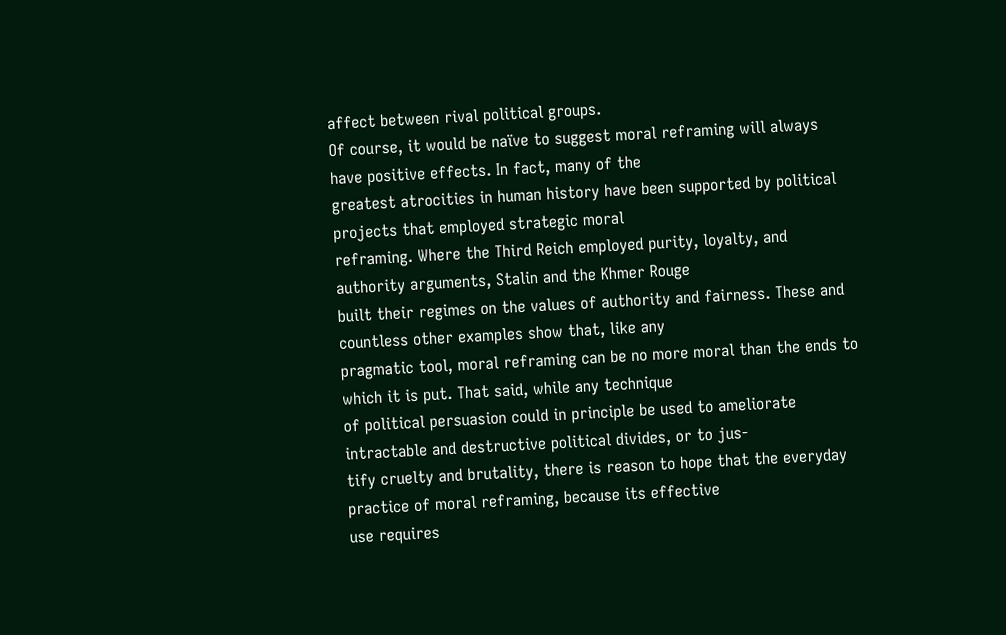affect between rival political groups.
Of course, it would be naïve to suggest moral reframing will always have positive effects. In fact, many of the
greatest atrocities in human history have been supported by political projects that employed strategic moral
reframing. Where the Third Reich employed purity, loyalty, and authority arguments, Stalin and the Khmer Rouge
built their regimes on the values of authority and fairness. These and countless other examples show that, like any
pragmatic tool, moral reframing can be no more moral than the ends to which it is put. That said, while any technique
of political persuasion could in principle be used to ameliorate intractable and destructive political divides, or to jus-
tify cruelty and brutality, there is reason to hope that the everyday practice of moral reframing, because its effective
use requires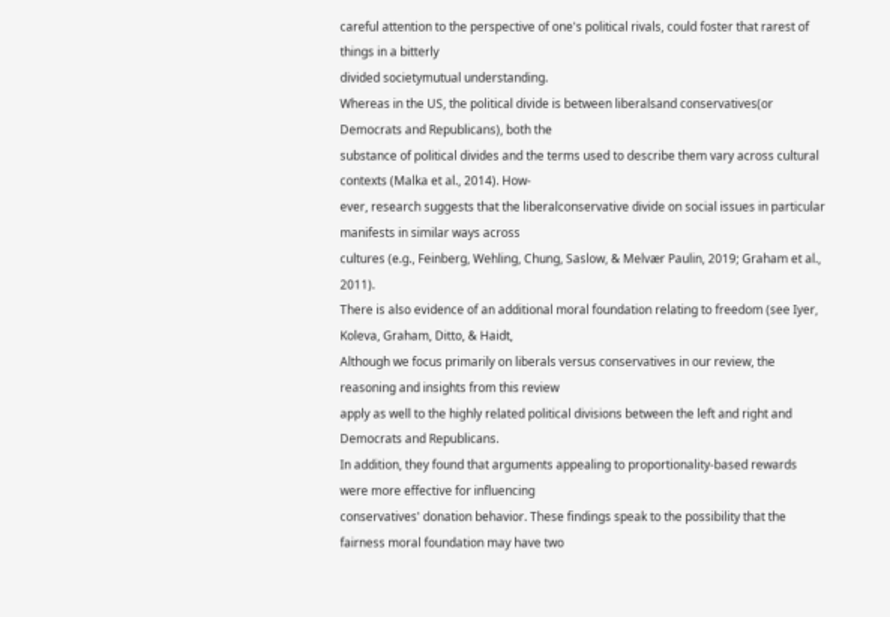careful attention to the perspective of one's political rivals, could foster that rarest of things in a bitterly
divided societymutual understanding.
Whereas in the US, the political divide is between liberalsand conservatives(or Democrats and Republicans), both the
substance of political divides and the terms used to describe them vary across cultural contexts (Malka et al., 2014). How-
ever, research suggests that the liberalconservative divide on social issues in particular manifests in similar ways across
cultures (e.g., Feinberg, Wehling, Chung, Saslow, & Melvær Paulin, 2019; Graham et al., 2011).
There is also evidence of an additional moral foundation relating to freedom (see Iyer, Koleva, Graham, Ditto, & Haidt,
Although we focus primarily on liberals versus conservatives in our review, the reasoning and insights from this review
apply as well to the highly related political divisions between the left and right and Democrats and Republicans.
In addition, they found that arguments appealing to proportionality-based rewards were more effective for influencing
conservatives' donation behavior. These findings speak to the possibility that the fairness moral foundation may have two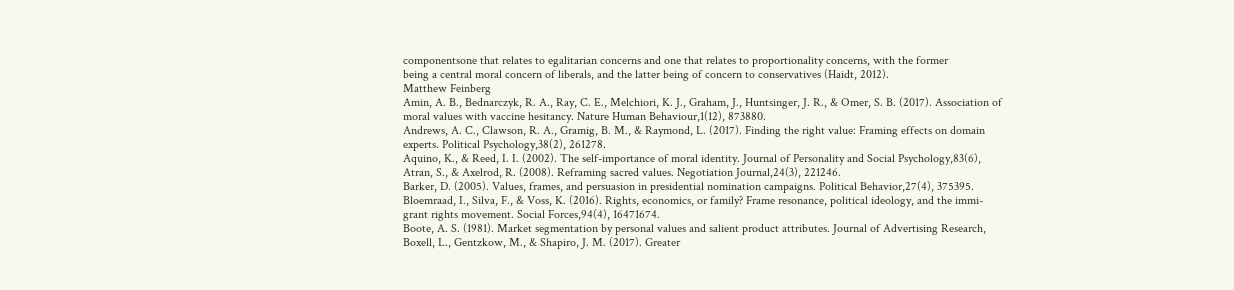componentsone that relates to egalitarian concerns and one that relates to proportionality concerns, with the former
being a central moral concern of liberals, and the latter being of concern to conservatives (Haidt, 2012).
Matthew Feinberg
Amin, A. B., Bednarczyk, R. A., Ray, C. E., Melchiori, K. J., Graham, J., Huntsinger, J. R., & Omer, S. B. (2017). Association of
moral values with vaccine hesitancy. Nature Human Behaviour,1(12), 873880.
Andrews, A. C., Clawson, R. A., Gramig, B. M., & Raymond, L. (2017). Finding the right value: Framing effects on domain
experts. Political Psychology,38(2), 261278.
Aquino, K., & Reed, I. I. (2002). The self-importance of moral identity. Journal of Personality and Social Psychology,83(6),
Atran, S., & Axelrod, R. (2008). Reframing sacred values. Negotiation Journal,24(3), 221246.
Barker, D. (2005). Values, frames, and persuasion in presidential nomination campaigns. Political Behavior,27(4), 375395.
Bloemraad, I., Silva, F., & Voss, K. (2016). Rights, economics, or family? Frame resonance, political ideology, and the immi-
grant rights movement. Social Forces,94(4), 16471674.
Boote, A. S. (1981). Market segmentation by personal values and salient product attributes. Journal of Advertising Research,
Boxell, L., Gentzkow, M., & Shapiro, J. M. (2017). Greater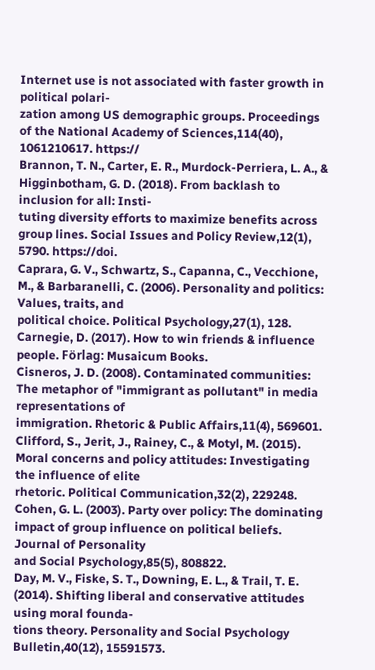Internet use is not associated with faster growth in political polari-
zation among US demographic groups. Proceedings of the National Academy of Sciences,114(40), 1061210617. https://
Brannon, T. N., Carter, E. R., Murdock-Perriera, L. A., & Higginbotham, G. D. (2018). From backlash to inclusion for all: Insti-
tuting diversity efforts to maximize benefits across group lines. Social Issues and Policy Review,12(1), 5790. https://doi.
Caprara, G. V., Schwartz, S., Capanna, C., Vecchione, M., & Barbaranelli, C. (2006). Personality and politics: Values, traits, and
political choice. Political Psychology,27(1), 128.
Carnegie, D. (2017). How to win friends & influence people. Förlag: Musaicum Books.
Cisneros, J. D. (2008). Contaminated communities: The metaphor of "immigrant as pollutant" in media representations of
immigration. Rhetoric & Public Affairs,11(4), 569601.
Clifford, S., Jerit, J., Rainey, C., & Motyl, M. (2015). Moral concerns and policy attitudes: Investigating the influence of elite
rhetoric. Political Communication,32(2), 229248.
Cohen, G. L. (2003). Party over policy: The dominating impact of group influence on political beliefs. Journal of Personality
and Social Psychology,85(5), 808822.
Day, M. V., Fiske, S. T., Downing, E. L., & Trail, T. E. (2014). Shifting liberal and conservative attitudes using moral founda-
tions theory. Personality and Social Psychology Bulletin,40(12), 15591573.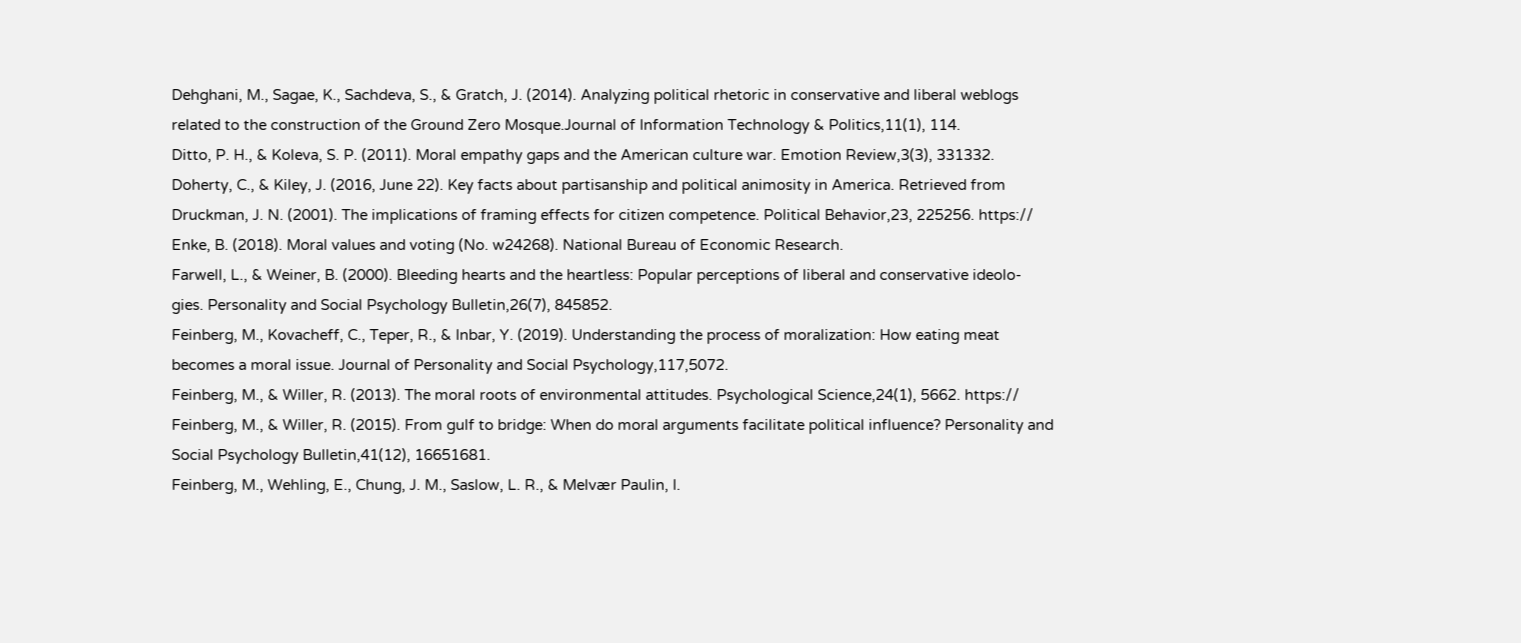Dehghani, M., Sagae, K., Sachdeva, S., & Gratch, J. (2014). Analyzing political rhetoric in conservative and liberal weblogs
related to the construction of the Ground Zero Mosque.Journal of Information Technology & Politics,11(1), 114.
Ditto, P. H., & Koleva, S. P. (2011). Moral empathy gaps and the American culture war. Emotion Review,3(3), 331332.
Doherty, C., & Kiley, J. (2016, June 22). Key facts about partisanship and political animosity in America. Retrieved from
Druckman, J. N. (2001). The implications of framing effects for citizen competence. Political Behavior,23, 225256. https://
Enke, B. (2018). Moral values and voting (No. w24268). National Bureau of Economic Research.
Farwell, L., & Weiner, B. (2000). Bleeding hearts and the heartless: Popular perceptions of liberal and conservative ideolo-
gies. Personality and Social Psychology Bulletin,26(7), 845852.
Feinberg, M., Kovacheff, C., Teper, R., & Inbar, Y. (2019). Understanding the process of moralization: How eating meat
becomes a moral issue. Journal of Personality and Social Psychology,117,5072.
Feinberg, M., & Willer, R. (2013). The moral roots of environmental attitudes. Psychological Science,24(1), 5662. https://
Feinberg, M., & Willer, R. (2015). From gulf to bridge: When do moral arguments facilitate political influence? Personality and
Social Psychology Bulletin,41(12), 16651681.
Feinberg, M., Wehling, E., Chung, J. M., Saslow, L. R., & Melvær Paulin, I.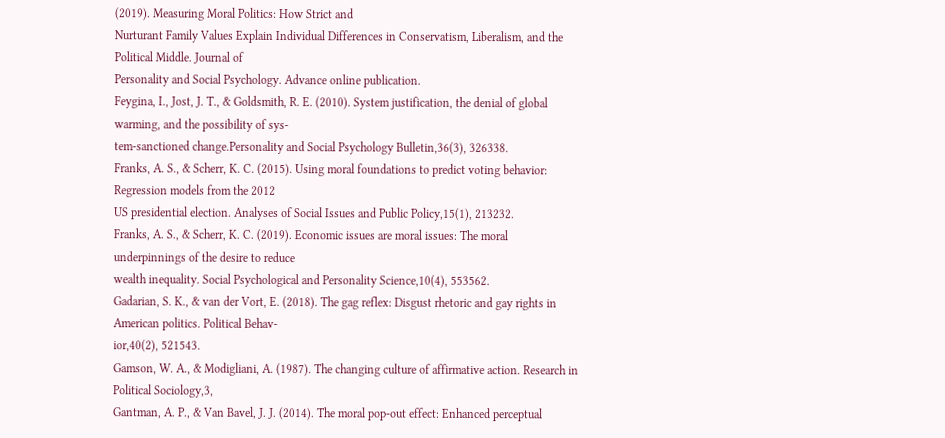(2019). Measuring Moral Politics: How Strict and
Nurturant Family Values Explain Individual Differences in Conservatism, Liberalism, and the Political Middle. Journal of
Personality and Social Psychology. Advance online publication.
Feygina, I., Jost, J. T., & Goldsmith, R. E. (2010). System justification, the denial of global warming, and the possibility of sys-
tem-sanctioned change.Personality and Social Psychology Bulletin,36(3), 326338.
Franks, A. S., & Scherr, K. C. (2015). Using moral foundations to predict voting behavior: Regression models from the 2012
US presidential election. Analyses of Social Issues and Public Policy,15(1), 213232.
Franks, A. S., & Scherr, K. C. (2019). Economic issues are moral issues: The moral underpinnings of the desire to reduce
wealth inequality. Social Psychological and Personality Science,10(4), 553562.
Gadarian, S. K., & van der Vort, E. (2018). The gag reflex: Disgust rhetoric and gay rights in American politics. Political Behav-
ior,40(2), 521543.
Gamson, W. A., & Modigliani, A. (1987). The changing culture of affirmative action. Research in Political Sociology,3,
Gantman, A. P., & Van Bavel, J. J. (2014). The moral pop-out effect: Enhanced perceptual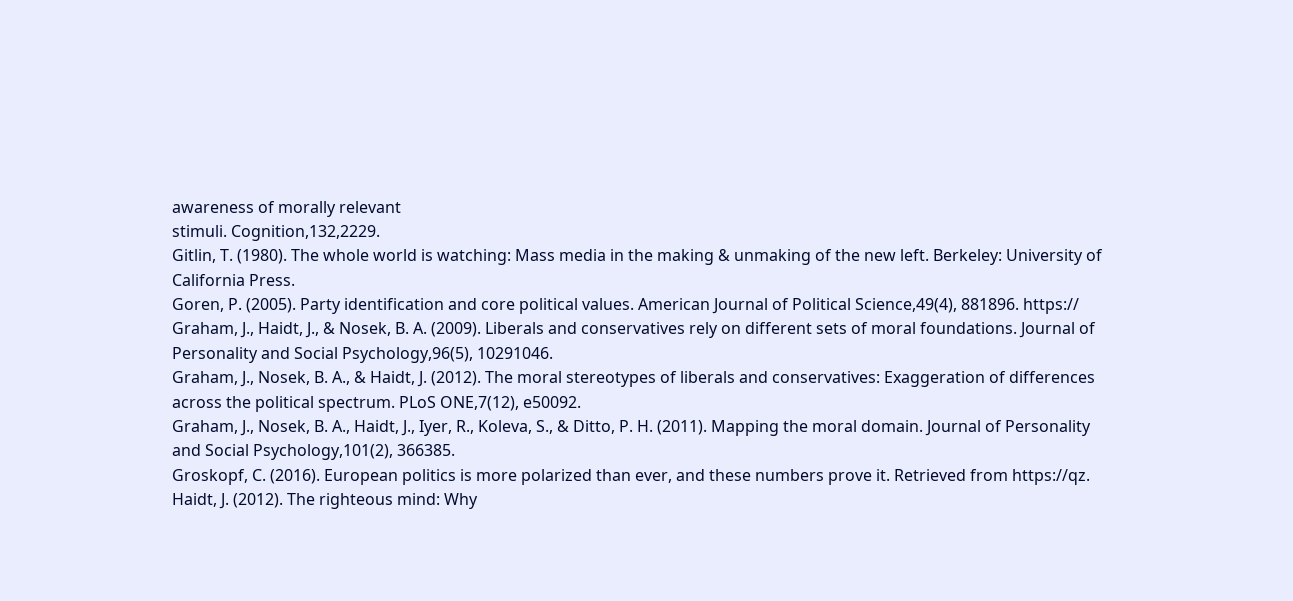awareness of morally relevant
stimuli. Cognition,132,2229.
Gitlin, T. (1980). The whole world is watching: Mass media in the making & unmaking of the new left. Berkeley: University of
California Press.
Goren, P. (2005). Party identification and core political values. American Journal of Political Science,49(4), 881896. https://
Graham, J., Haidt, J., & Nosek, B. A. (2009). Liberals and conservatives rely on different sets of moral foundations. Journal of
Personality and Social Psychology,96(5), 10291046.
Graham, J., Nosek, B. A., & Haidt, J. (2012). The moral stereotypes of liberals and conservatives: Exaggeration of differences
across the political spectrum. PLoS ONE,7(12), e50092.
Graham, J., Nosek, B. A., Haidt, J., Iyer, R., Koleva, S., & Ditto, P. H. (2011). Mapping the moral domain. Journal of Personality
and Social Psychology,101(2), 366385.
Groskopf, C. (2016). European politics is more polarized than ever, and these numbers prove it. Retrieved from https://qz.
Haidt, J. (2012). The righteous mind: Why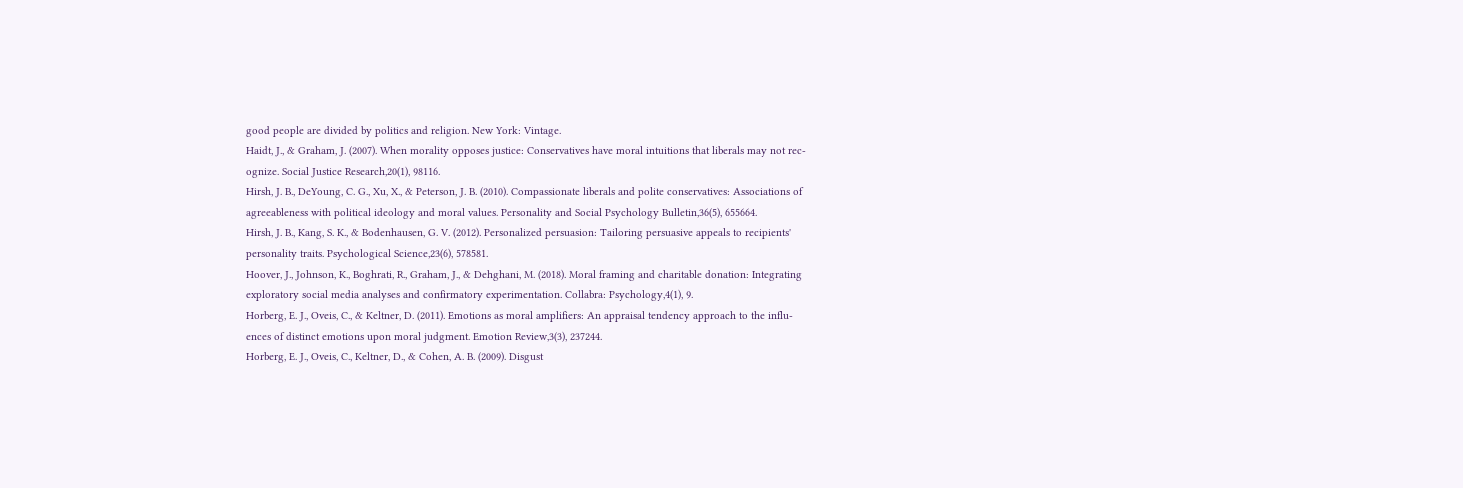good people are divided by politics and religion. New York: Vintage.
Haidt, J., & Graham, J. (2007). When morality opposes justice: Conservatives have moral intuitions that liberals may not rec-
ognize. Social Justice Research,20(1), 98116.
Hirsh, J. B., DeYoung, C. G., Xu, X., & Peterson, J. B. (2010). Compassionate liberals and polite conservatives: Associations of
agreeableness with political ideology and moral values. Personality and Social Psychology Bulletin,36(5), 655664.
Hirsh, J. B., Kang, S. K., & Bodenhausen, G. V. (2012). Personalized persuasion: Tailoring persuasive appeals to recipients'
personality traits. Psychological Science,23(6), 578581.
Hoover, J., Johnson, K., Boghrati, R., Graham, J., & Dehghani, M. (2018). Moral framing and charitable donation: Integrating
exploratory social media analyses and confirmatory experimentation. Collabra: Psychology,4(1), 9.
Horberg, E. J., Oveis, C., & Keltner, D. (2011). Emotions as moral amplifiers: An appraisal tendency approach to the influ-
ences of distinct emotions upon moral judgment. Emotion Review,3(3), 237244.
Horberg, E. J., Oveis, C., Keltner, D., & Cohen, A. B. (2009). Disgust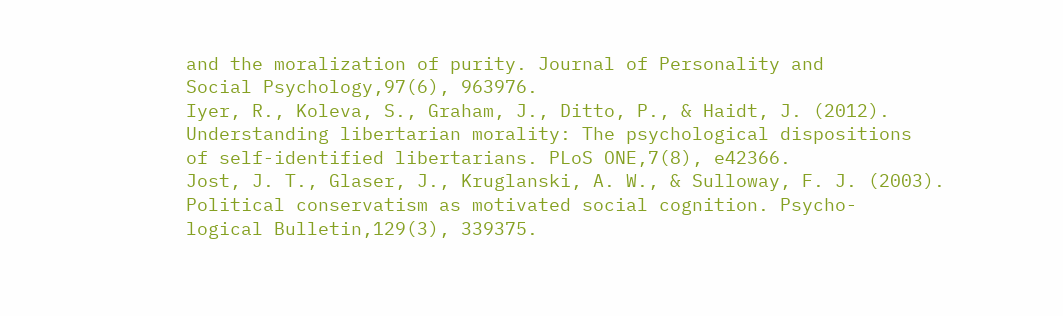and the moralization of purity. Journal of Personality and
Social Psychology,97(6), 963976.
Iyer, R., Koleva, S., Graham, J., Ditto, P., & Haidt, J. (2012). Understanding libertarian morality: The psychological dispositions
of self-identified libertarians. PLoS ONE,7(8), e42366.
Jost, J. T., Glaser, J., Kruglanski, A. W., & Sulloway, F. J. (2003). Political conservatism as motivated social cognition. Psycho-
logical Bulletin,129(3), 339375.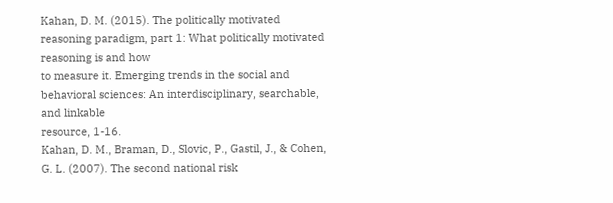Kahan, D. M. (2015). The politically motivated reasoning paradigm, part 1: What politically motivated reasoning is and how
to measure it. Emerging trends in the social and behavioral sciences: An interdisciplinary, searchable, and linkable
resource, 1-16.
Kahan, D. M., Braman, D., Slovic, P., Gastil, J., & Cohen, G. L. (2007). The second national risk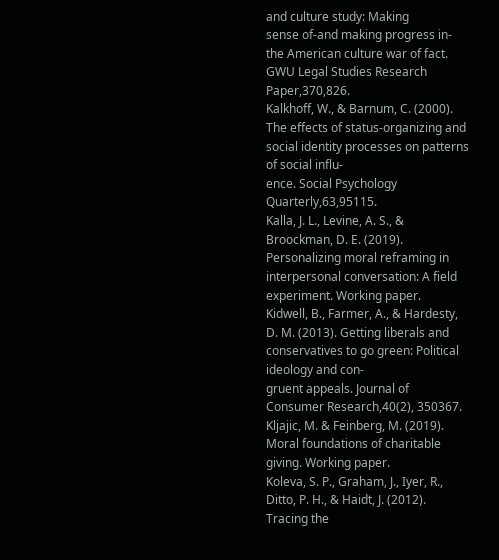and culture study: Making
sense of-and making progress in-the American culture war of fact. GWU Legal Studies Research Paper,370,826.
Kalkhoff, W., & Barnum, C. (2000). The effects of status-organizing and social identity processes on patterns of social influ-
ence. Social Psychology Quarterly,63,95115.
Kalla, J. L., Levine, A. S., & Broockman, D. E. (2019). Personalizing moral reframing in interpersonal conversation: A field
experiment. Working paper.
Kidwell, B., Farmer, A., & Hardesty, D. M. (2013). Getting liberals and conservatives to go green: Political ideology and con-
gruent appeals. Journal of Consumer Research,40(2), 350367.
Kljajic, M. & Feinberg, M. (2019). Moral foundations of charitable giving. Working paper.
Koleva, S. P., Graham, J., Iyer, R., Ditto, P. H., & Haidt, J. (2012). Tracing the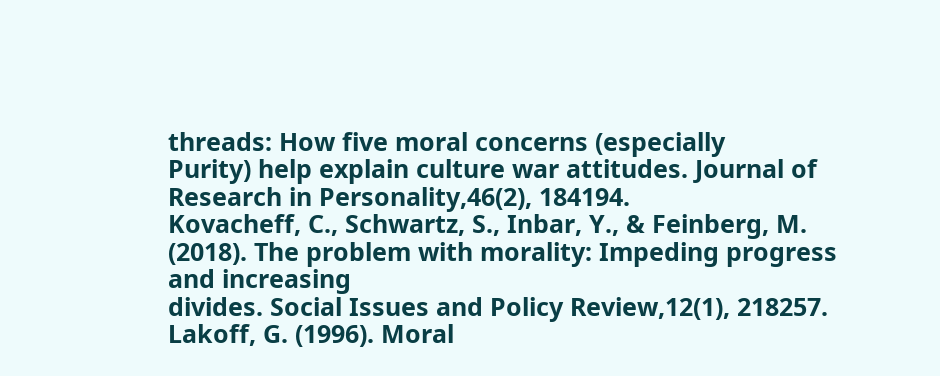threads: How five moral concerns (especially
Purity) help explain culture war attitudes. Journal of Research in Personality,46(2), 184194.
Kovacheff, C., Schwartz, S., Inbar, Y., & Feinberg, M. (2018). The problem with morality: Impeding progress and increasing
divides. Social Issues and Policy Review,12(1), 218257.
Lakoff, G. (1996). Moral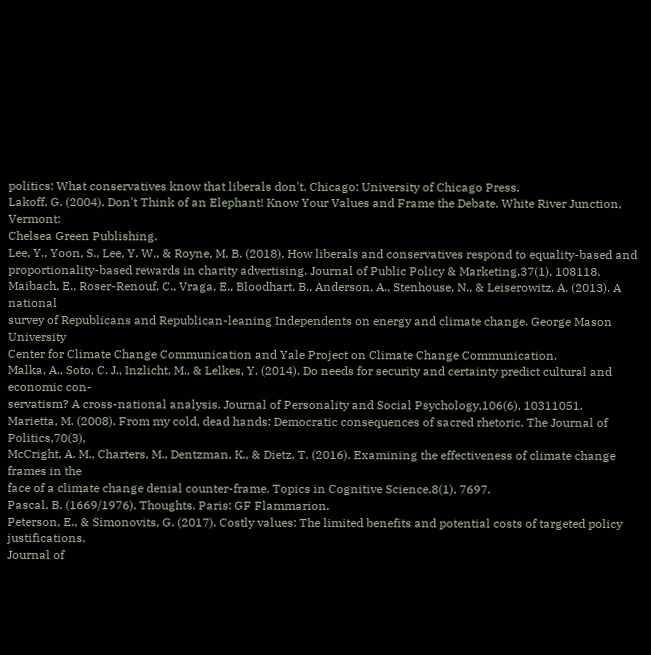politics: What conservatives know that liberals don't. Chicago: University of Chicago Press.
Lakoff, G. (2004). Don't Think of an Elephant! Know Your Values and Frame the Debate. White River Junction, Vermont:
Chelsea Green Publishing.
Lee, Y., Yoon, S., Lee, Y. W., & Royne, M. B. (2018). How liberals and conservatives respond to equality-based and
proportionality-based rewards in charity advertising. Journal of Public Policy & Marketing,37(1), 108118.
Maibach, E., Roser-Renouf, C., Vraga, E., Bloodhart, B., Anderson, A., Stenhouse, N., & Leiserowitz, A. (2013). A national
survey of Republicans and Republican-leaning Independents on energy and climate change. George Mason University
Center for Climate Change Communication and Yale Project on Climate Change Communication.
Malka, A., Soto, C. J., Inzlicht, M., & Lelkes, Y. (2014). Do needs for security and certainty predict cultural and economic con-
servatism? A cross-national analysis. Journal of Personality and Social Psychology,106(6), 10311051.
Marietta, M. (2008). From my cold, dead hands: Democratic consequences of sacred rhetoric. The Journal of Politics,70(3),
McCright, A. M., Charters, M., Dentzman, K., & Dietz, T. (2016). Examining the effectiveness of climate change frames in the
face of a climate change denial counter-frame. Topics in Cognitive Science,8(1), 7697.
Pascal, B. (1669/1976). Thoughts. Paris: GF Flammarion.
Peterson, E., & Simonovits, G. (2017). Costly values: The limited benefits and potential costs of targeted policy justifications.
Journal of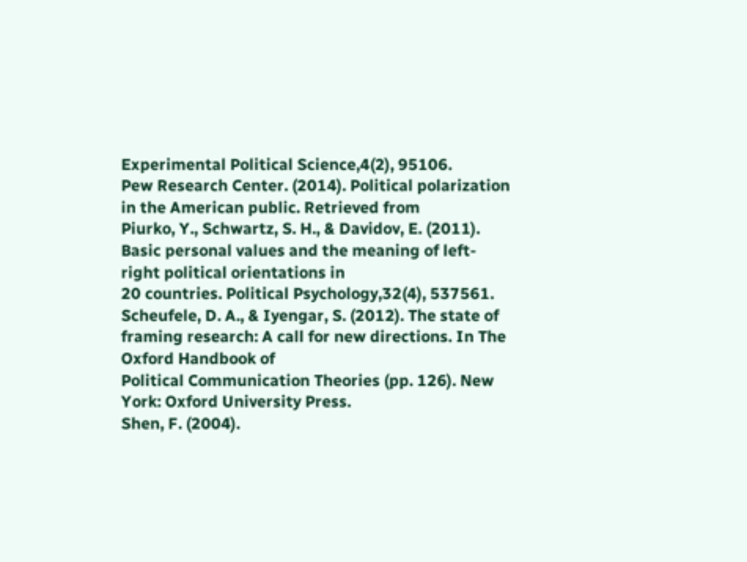Experimental Political Science,4(2), 95106.
Pew Research Center. (2014). Political polarization in the American public. Retrieved from
Piurko, Y., Schwartz, S. H., & Davidov, E. (2011). Basic personal values and the meaning of left-right political orientations in
20 countries. Political Psychology,32(4), 537561.
Scheufele, D. A., & Iyengar, S. (2012). The state of framing research: A call for new directions. In The Oxford Handbook of
Political Communication Theories (pp. 126). New York: Oxford University Press.
Shen, F. (2004).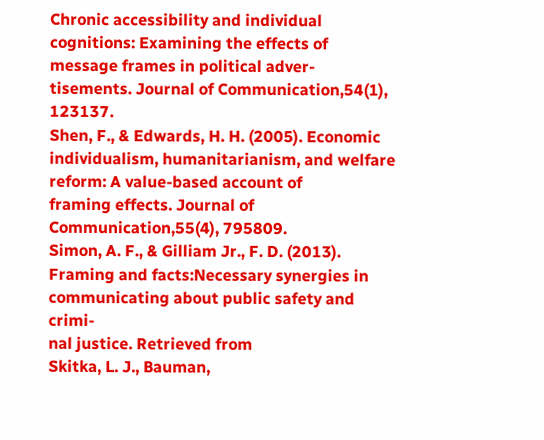Chronic accessibility and individual cognitions: Examining the effects of message frames in political adver-
tisements. Journal of Communication,54(1), 123137.
Shen, F., & Edwards, H. H. (2005). Economic individualism, humanitarianism, and welfare reform: A value-based account of
framing effects. Journal of Communication,55(4), 795809.
Simon, A. F., & Gilliam Jr., F. D. (2013). Framing and facts:Necessary synergies in communicating about public safety and crimi-
nal justice. Retrieved from
Skitka, L. J., Bauman,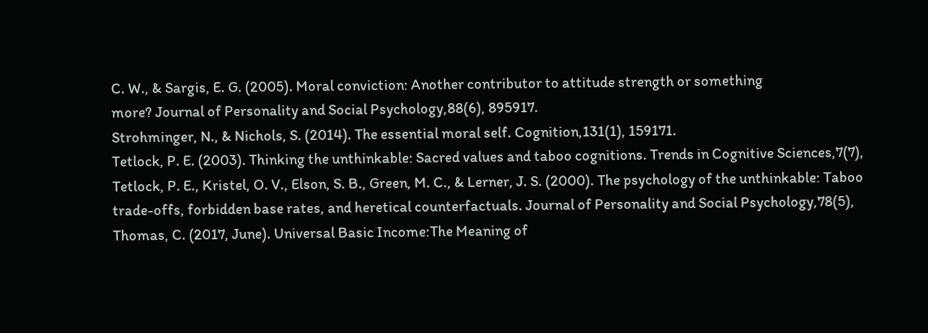C. W., & Sargis, E. G. (2005). Moral conviction: Another contributor to attitude strength or something
more? Journal of Personality and Social Psychology,88(6), 895917.
Strohminger, N., & Nichols, S. (2014). The essential moral self. Cognition,131(1), 159171.
Tetlock, P. E. (2003). Thinking the unthinkable: Sacred values and taboo cognitions. Trends in Cognitive Sciences,7(7),
Tetlock, P. E., Kristel, O. V., Elson, S. B., Green, M. C., & Lerner, J. S. (2000). The psychology of the unthinkable: Taboo
trade-offs, forbidden base rates, and heretical counterfactuals. Journal of Personality and Social Psychology,78(5),
Thomas, C. (2017, June). Universal Basic Income:The Meaning of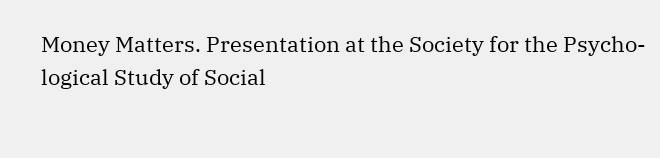Money Matters. Presentation at the Society for the Psycho-
logical Study of Social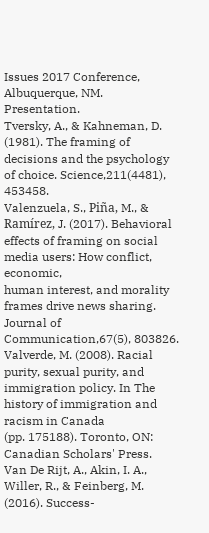Issues 2017 Conference, Albuquerque, NM. Presentation.
Tversky, A., & Kahneman, D. (1981). The framing of decisions and the psychology of choice. Science,211(4481), 453458.
Valenzuela, S., Piña, M., & Ramírez, J. (2017). Behavioral effects of framing on social media users: How conflict, economic,
human interest, and morality frames drive news sharing. Journal of Communication,67(5), 803826.
Valverde, M. (2008). Racial purity, sexual purity, and immigration policy. In The history of immigration and racism in Canada
(pp. 175188). Toronto, ON: Canadian Scholars' Press.
Van De Rijt, A., Akin, I. A., Willer, R., & Feinberg, M. (2016). Success-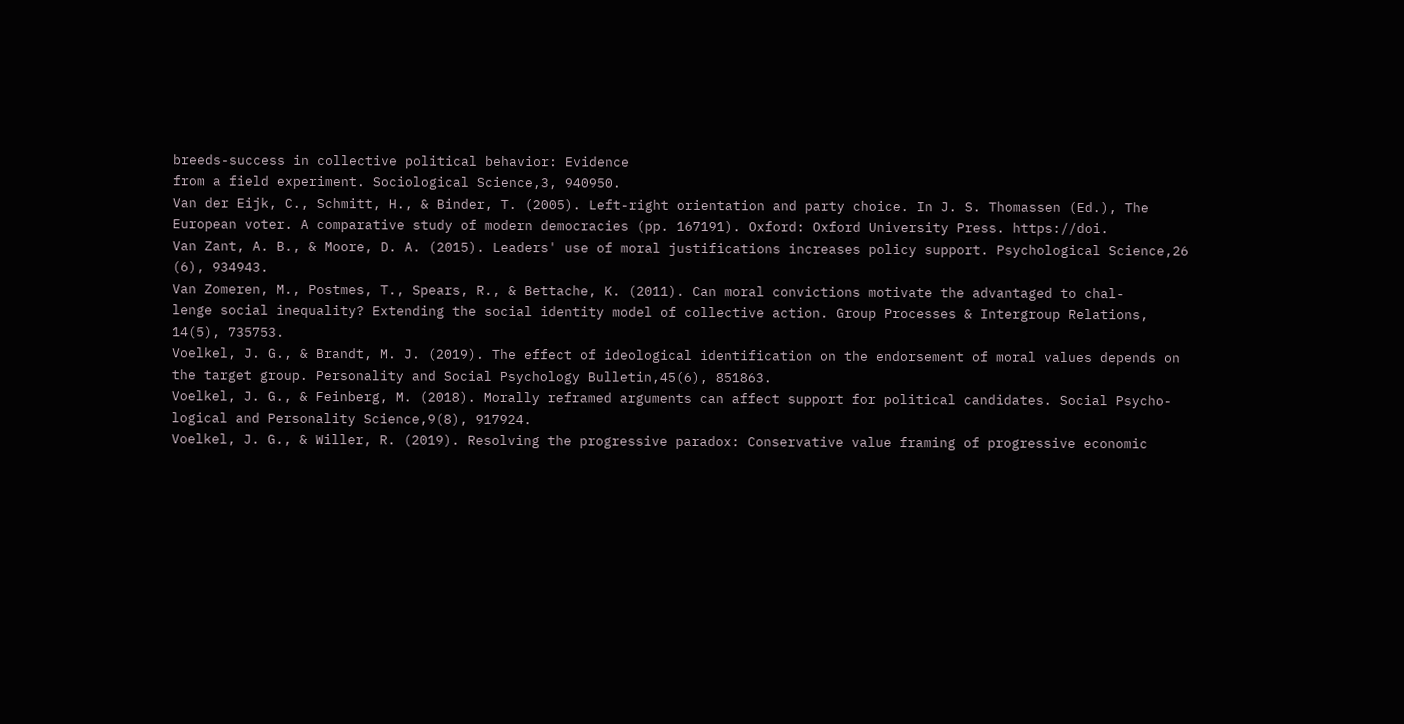breeds-success in collective political behavior: Evidence
from a field experiment. Sociological Science,3, 940950.
Van der Eijk, C., Schmitt, H., & Binder, T. (2005). Left-right orientation and party choice. In J. S. Thomassen (Ed.), The
European voter. A comparative study of modern democracies (pp. 167191). Oxford: Oxford University Press. https://doi.
Van Zant, A. B., & Moore, D. A. (2015). Leaders' use of moral justifications increases policy support. Psychological Science,26
(6), 934943.
Van Zomeren, M., Postmes, T., Spears, R., & Bettache, K. (2011). Can moral convictions motivate the advantaged to chal-
lenge social inequality? Extending the social identity model of collective action. Group Processes & Intergroup Relations,
14(5), 735753.
Voelkel, J. G., & Brandt, M. J. (2019). The effect of ideological identification on the endorsement of moral values depends on
the target group. Personality and Social Psychology Bulletin,45(6), 851863.
Voelkel, J. G., & Feinberg, M. (2018). Morally reframed arguments can affect support for political candidates. Social Psycho-
logical and Personality Science,9(8), 917924.
Voelkel, J. G., & Willer, R. (2019). Resolving the progressive paradox: Conservative value framing of progressive economic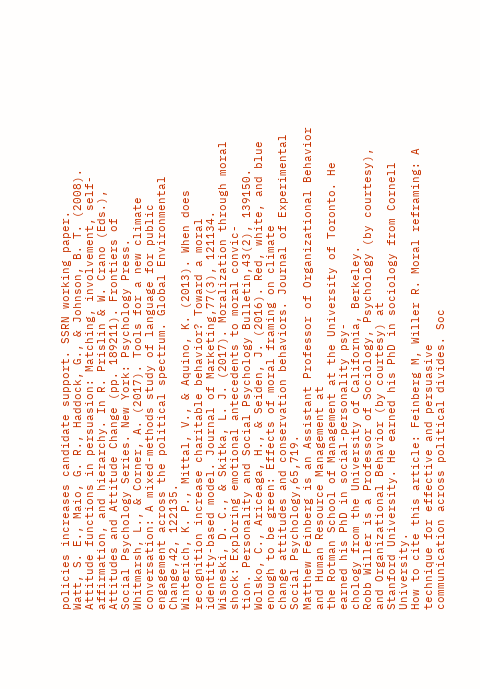policies increases candidate support. SSRN working paper.
Watt, S. E., Maio, G. R., Haddock, G., & Johnson, B. T. (2008). Attitude functions in persuasion: Matching, involvement, self-
affirmation, and hierarchy. In R. Prislin & W. Crano (Eds.), Attitudes and Attitude Change (pp. 189211). Frontiers of
Social Psychology Series. New York: Psychology Press.
Whitmarsh, L., & Corner, A. (2017). Tools for a new climate conversation: A mixed-methods study of language for public
engagement across the political spectrum. Global Environmental Change,42, 122135.
Winterich, K. P., Mittal, V., & Aquino, K. (2013). When does recognition increase charitable behavior? Toward a moral
identity-based model. Journal of Marketing,77(3), 121134.
Wisneski, D. C., & Skitka, L. J. (2017). Moralization through moral shock: Exploring emotional antecedents to moral convic-
tion. Personality and Social Psychology Bulletin,43(2), 139150.
Wolsko, C., Ariceaga, H., & Seiden, J. (2016). Red, white, and blue enough to be green: Effects of moral framing on climate
change attitudes and conservation behaviors. Journal of Experimental Social Psychology,65,719.
Matthew Feinberg is an Assistant Professor of Organizational Behavior and Human Resource Management at
the Rotman School of Management at the University of Toronto. He earned his PhD in social-personality psy-
chology from the University of California, Berkeley.
Robb Willer is a Professor of Sociology, Psychology (by courtesy), and Organizational Behavior (by courtesy) at
Stanford University. He earned his PhD in sociology from Cornell University.
How to cite this article: Feinberg M, Willer R. Moral reframing: A technique for effective and persuasive
communication across political divides. Soc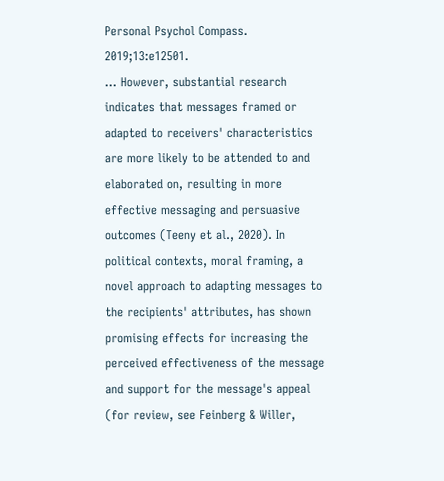Personal Psychol Compass. 2019;13:e12501.
... However, substantial research indicates that messages framed or adapted to receivers' characteristics are more likely to be attended to and elaborated on, resulting in more effective messaging and persuasive outcomes (Teeny et al., 2020). In political contexts, moral framing, a novel approach to adapting messages to the recipients' attributes, has shown promising effects for increasing the perceived effectiveness of the message and support for the message's appeal (for review, see Feinberg & Willer,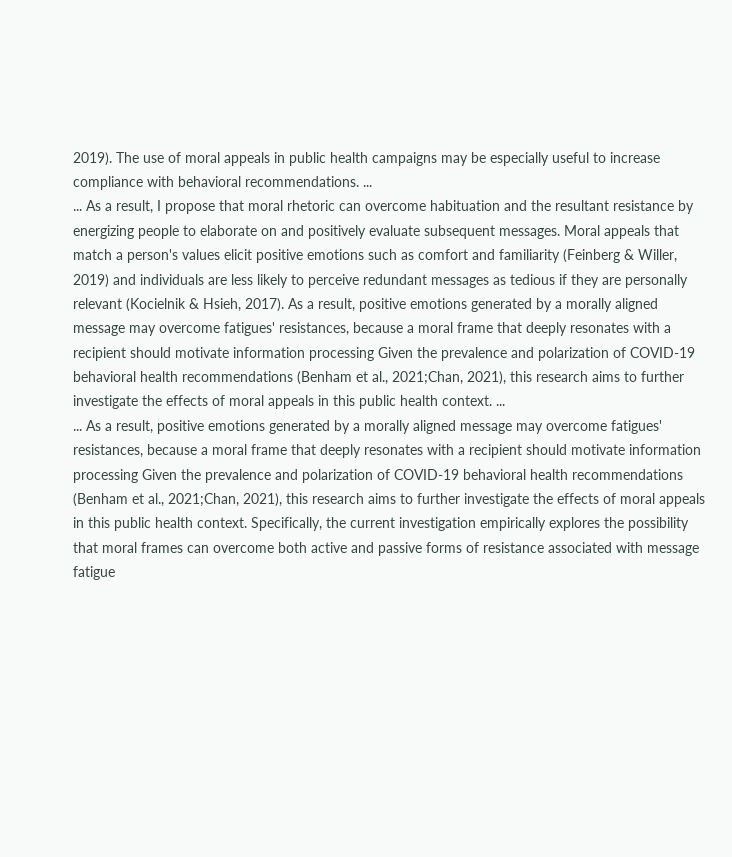2019). The use of moral appeals in public health campaigns may be especially useful to increase compliance with behavioral recommendations. ...
... As a result, I propose that moral rhetoric can overcome habituation and the resultant resistance by energizing people to elaborate on and positively evaluate subsequent messages. Moral appeals that match a person's values elicit positive emotions such as comfort and familiarity (Feinberg & Willer, 2019) and individuals are less likely to perceive redundant messages as tedious if they are personally relevant (Kocielnik & Hsieh, 2017). As a result, positive emotions generated by a morally aligned message may overcome fatigues' resistances, because a moral frame that deeply resonates with a recipient should motivate information processing Given the prevalence and polarization of COVID-19 behavioral health recommendations (Benham et al., 2021;Chan, 2021), this research aims to further investigate the effects of moral appeals in this public health context. ...
... As a result, positive emotions generated by a morally aligned message may overcome fatigues' resistances, because a moral frame that deeply resonates with a recipient should motivate information processing Given the prevalence and polarization of COVID-19 behavioral health recommendations (Benham et al., 2021;Chan, 2021), this research aims to further investigate the effects of moral appeals in this public health context. Specifically, the current investigation empirically explores the possibility that moral frames can overcome both active and passive forms of resistance associated with message fatigue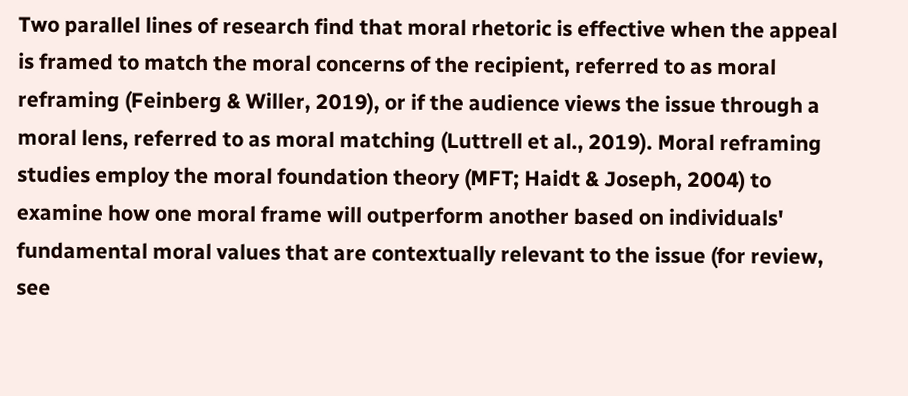Two parallel lines of research find that moral rhetoric is effective when the appeal is framed to match the moral concerns of the recipient, referred to as moral reframing (Feinberg & Willer, 2019), or if the audience views the issue through a moral lens, referred to as moral matching (Luttrell et al., 2019). Moral reframing studies employ the moral foundation theory (MFT; Haidt & Joseph, 2004) to examine how one moral frame will outperform another based on individuals' fundamental moral values that are contextually relevant to the issue (for review, see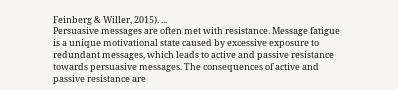Feinberg & Willer, 2015). ...
Persuasive messages are often met with resistance. Message fatigue is a unique motivational state caused by excessive exposure to redundant messages, which leads to active and passive resistance towards persuasive messages. The consequences of active and passive resistance are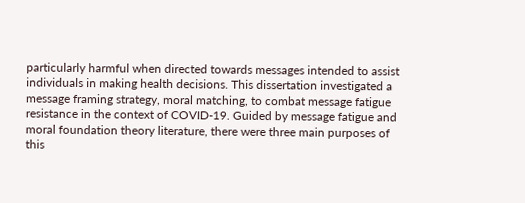particularly harmful when directed towards messages intended to assist individuals in making health decisions. This dissertation investigated a message framing strategy, moral matching, to combat message fatigue resistance in the context of COVID-19. Guided by message fatigue and moral foundation theory literature, there were three main purposes of this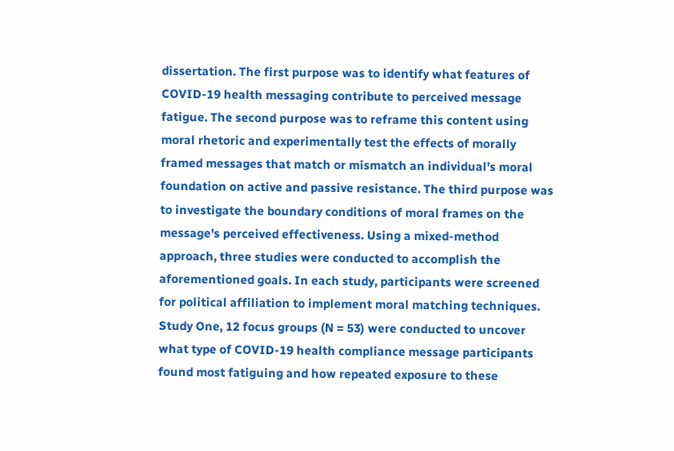dissertation. The first purpose was to identify what features of COVID-19 health messaging contribute to perceived message fatigue. The second purpose was to reframe this content using moral rhetoric and experimentally test the effects of morally framed messages that match or mismatch an individual’s moral foundation on active and passive resistance. The third purpose was to investigate the boundary conditions of moral frames on the message's perceived effectiveness. Using a mixed-method approach, three studies were conducted to accomplish the aforementioned goals. In each study, participants were screened for political affiliation to implement moral matching techniques. Study One, 12 focus groups (N = 53) were conducted to uncover what type of COVID-19 health compliance message participants found most fatiguing and how repeated exposure to these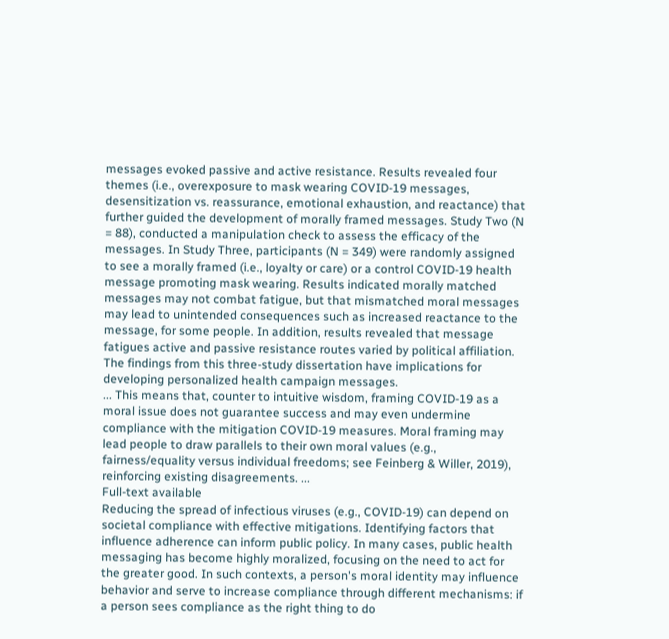messages evoked passive and active resistance. Results revealed four themes (i.e., overexposure to mask wearing COVID-19 messages, desensitization vs. reassurance, emotional exhaustion, and reactance) that further guided the development of morally framed messages. Study Two (N = 88), conducted a manipulation check to assess the efficacy of the messages. In Study Three, participants (N = 349) were randomly assigned to see a morally framed (i.e., loyalty or care) or a control COVID-19 health message promoting mask wearing. Results indicated morally matched messages may not combat fatigue, but that mismatched moral messages may lead to unintended consequences such as increased reactance to the message, for some people. In addition, results revealed that message fatigues active and passive resistance routes varied by political affiliation. The findings from this three-study dissertation have implications for developing personalized health campaign messages.
... This means that, counter to intuitive wisdom, framing COVID-19 as a moral issue does not guarantee success and may even undermine compliance with the mitigation COVID-19 measures. Moral framing may lead people to draw parallels to their own moral values (e.g., fairness/equality versus individual freedoms; see Feinberg & Willer, 2019), reinforcing existing disagreements. ...
Full-text available
Reducing the spread of infectious viruses (e.g., COVID-19) can depend on societal compliance with effective mitigations. Identifying factors that influence adherence can inform public policy. In many cases, public health messaging has become highly moralized, focusing on the need to act for the greater good. In such contexts, a person's moral identity may influence behavior and serve to increase compliance through different mechanisms: if a person sees compliance as the right thing to do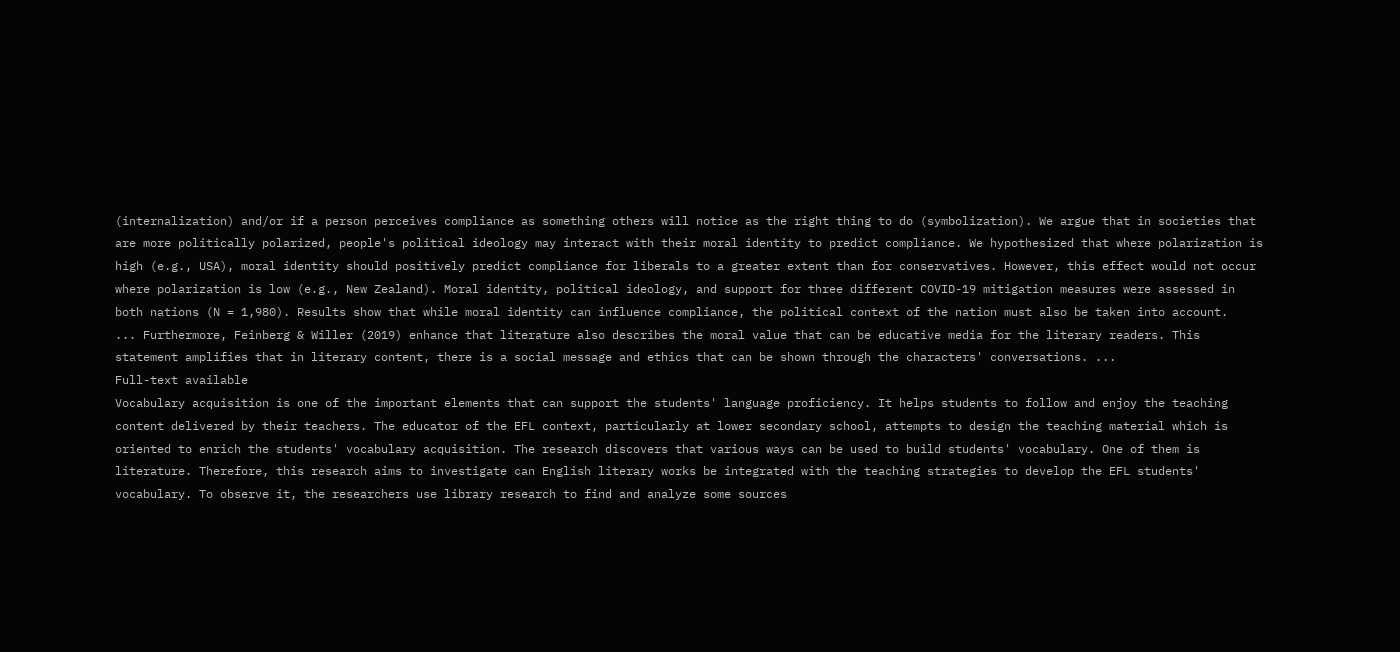(internalization) and/or if a person perceives compliance as something others will notice as the right thing to do (symbolization). We argue that in societies that are more politically polarized, people's political ideology may interact with their moral identity to predict compliance. We hypothesized that where polarization is high (e.g., USA), moral identity should positively predict compliance for liberals to a greater extent than for conservatives. However, this effect would not occur where polarization is low (e.g., New Zealand). Moral identity, political ideology, and support for three different COVID-19 mitigation measures were assessed in both nations (N = 1,980). Results show that while moral identity can influence compliance, the political context of the nation must also be taken into account.
... Furthermore, Feinberg & Willer (2019) enhance that literature also describes the moral value that can be educative media for the literary readers. This statement amplifies that in literary content, there is a social message and ethics that can be shown through the characters' conversations. ...
Full-text available
Vocabulary acquisition is one of the important elements that can support the students' language proficiency. It helps students to follow and enjoy the teaching content delivered by their teachers. The educator of the EFL context, particularly at lower secondary school, attempts to design the teaching material which is oriented to enrich the students' vocabulary acquisition. The research discovers that various ways can be used to build students' vocabulary. One of them is literature. Therefore, this research aims to investigate can English literary works be integrated with the teaching strategies to develop the EFL students' vocabulary. To observe it, the researchers use library research to find and analyze some sources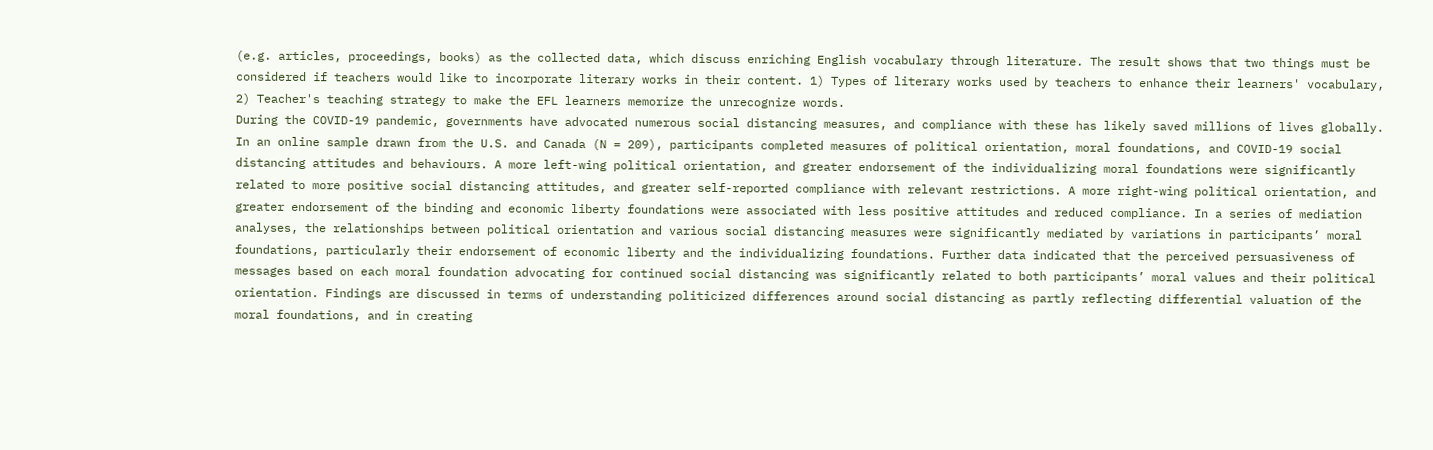(e.g. articles, proceedings, books) as the collected data, which discuss enriching English vocabulary through literature. The result shows that two things must be considered if teachers would like to incorporate literary works in their content. 1) Types of literary works used by teachers to enhance their learners' vocabulary, 2) Teacher's teaching strategy to make the EFL learners memorize the unrecognize words.
During the COVID-19 pandemic, governments have advocated numerous social distancing measures, and compliance with these has likely saved millions of lives globally. In an online sample drawn from the U.S. and Canada (N = 209), participants completed measures of political orientation, moral foundations, and COVID-19 social distancing attitudes and behaviours. A more left-wing political orientation, and greater endorsement of the individualizing moral foundations were significantly related to more positive social distancing attitudes, and greater self-reported compliance with relevant restrictions. A more right-wing political orientation, and greater endorsement of the binding and economic liberty foundations were associated with less positive attitudes and reduced compliance. In a series of mediation analyses, the relationships between political orientation and various social distancing measures were significantly mediated by variations in participants’ moral foundations, particularly their endorsement of economic liberty and the individualizing foundations. Further data indicated that the perceived persuasiveness of messages based on each moral foundation advocating for continued social distancing was significantly related to both participants’ moral values and their political orientation. Findings are discussed in terms of understanding politicized differences around social distancing as partly reflecting differential valuation of the moral foundations, and in creating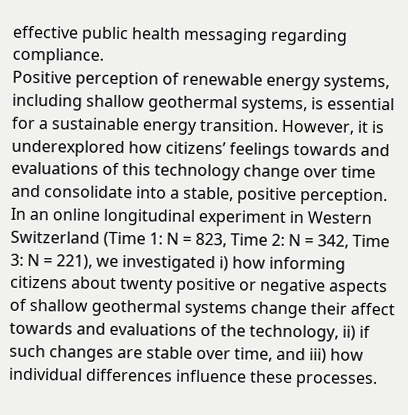effective public health messaging regarding compliance.
Positive perception of renewable energy systems, including shallow geothermal systems, is essential for a sustainable energy transition. However, it is underexplored how citizens’ feelings towards and evaluations of this technology change over time and consolidate into a stable, positive perception. In an online longitudinal experiment in Western Switzerland (Time 1: N = 823, Time 2: N = 342, Time 3: N = 221), we investigated i) how informing citizens about twenty positive or negative aspects of shallow geothermal systems change their affect towards and evaluations of the technology, ii) if such changes are stable over time, and iii) how individual differences influence these processes.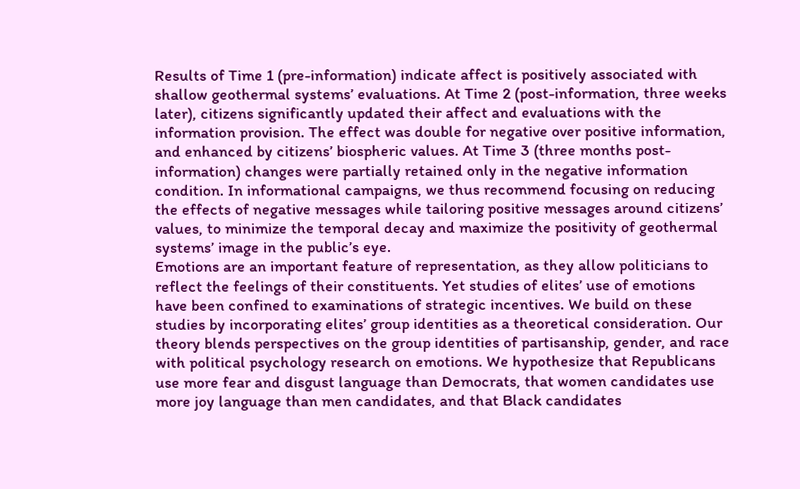Results of Time 1 (pre-information) indicate affect is positively associated with shallow geothermal systems’ evaluations. At Time 2 (post-information, three weeks later), citizens significantly updated their affect and evaluations with the information provision. The effect was double for negative over positive information, and enhanced by citizens’ biospheric values. At Time 3 (three months post-information) changes were partially retained only in the negative information condition. In informational campaigns, we thus recommend focusing on reducing the effects of negative messages while tailoring positive messages around citizens’ values, to minimize the temporal decay and maximize the positivity of geothermal systems’ image in the public’s eye.
Emotions are an important feature of representation, as they allow politicians to reflect the feelings of their constituents. Yet studies of elites’ use of emotions have been confined to examinations of strategic incentives. We build on these studies by incorporating elites’ group identities as a theoretical consideration. Our theory blends perspectives on the group identities of partisanship, gender, and race with political psychology research on emotions. We hypothesize that Republicans use more fear and disgust language than Democrats, that women candidates use more joy language than men candidates, and that Black candidates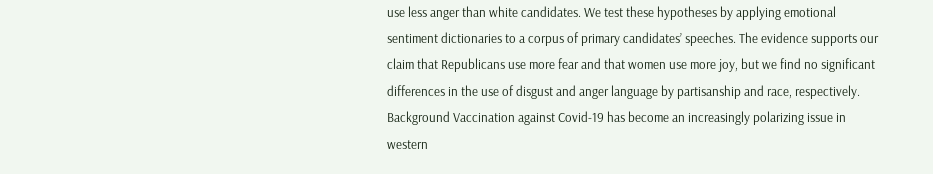use less anger than white candidates. We test these hypotheses by applying emotional sentiment dictionaries to a corpus of primary candidates’ speeches. The evidence supports our claim that Republicans use more fear and that women use more joy, but we find no significant differences in the use of disgust and anger language by partisanship and race, respectively.
Background Vaccination against Covid-19 has become an increasingly polarizing issue in western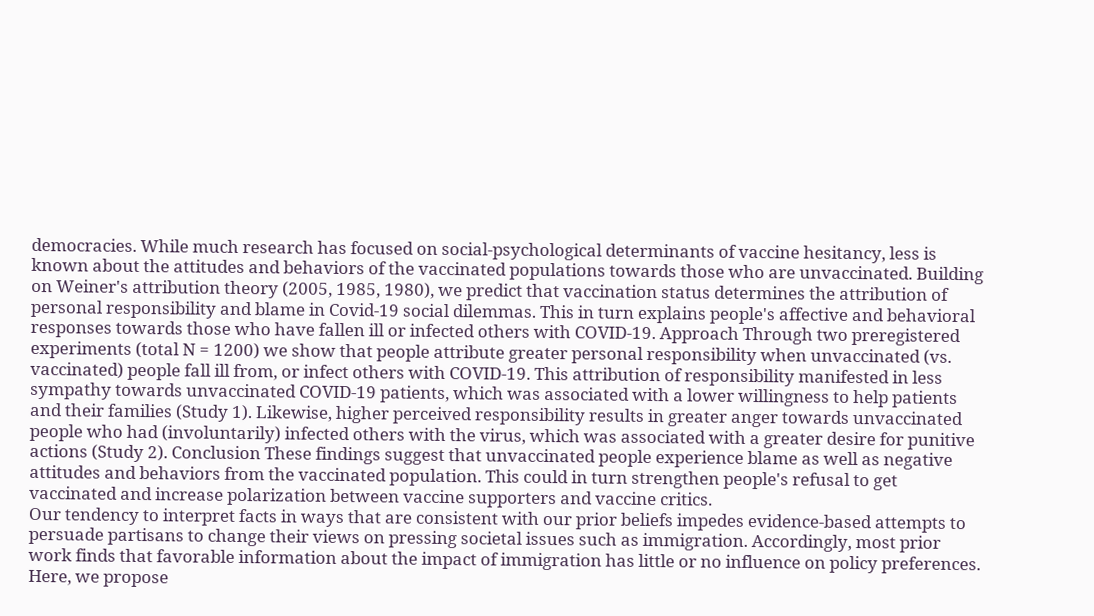democracies. While much research has focused on social-psychological determinants of vaccine hesitancy, less is known about the attitudes and behaviors of the vaccinated populations towards those who are unvaccinated. Building on Weiner's attribution theory (2005, 1985, 1980), we predict that vaccination status determines the attribution of personal responsibility and blame in Covid-19 social dilemmas. This in turn explains people's affective and behavioral responses towards those who have fallen ill or infected others with COVID-19. Approach Through two preregistered experiments (total N = 1200) we show that people attribute greater personal responsibility when unvaccinated (vs. vaccinated) people fall ill from, or infect others with COVID-19. This attribution of responsibility manifested in less sympathy towards unvaccinated COVID-19 patients, which was associated with a lower willingness to help patients and their families (Study 1). Likewise, higher perceived responsibility results in greater anger towards unvaccinated people who had (involuntarily) infected others with the virus, which was associated with a greater desire for punitive actions (Study 2). Conclusion These findings suggest that unvaccinated people experience blame as well as negative attitudes and behaviors from the vaccinated population. This could in turn strengthen people's refusal to get vaccinated and increase polarization between vaccine supporters and vaccine critics.
Our tendency to interpret facts in ways that are consistent with our prior beliefs impedes evidence-based attempts to persuade partisans to change their views on pressing societal issues such as immigration. Accordingly, most prior work finds that favorable information about the impact of immigration has little or no influence on policy preferences. Here, we propose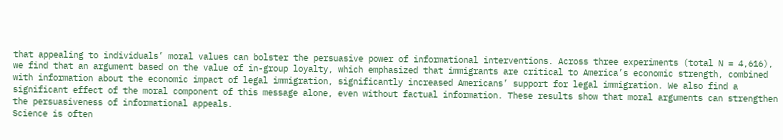that appealing to individuals’ moral values can bolster the persuasive power of informational interventions. Across three experiments (total N = 4,616), we find that an argument based on the value of in-group loyalty, which emphasized that immigrants are critical to America’s economic strength, combined with information about the economic impact of legal immigration, significantly increased Americans’ support for legal immigration. We also find a significant effect of the moral component of this message alone, even without factual information. These results show that moral arguments can strengthen the persuasiveness of informational appeals.
Science is often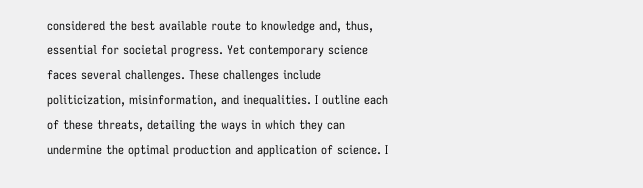considered the best available route to knowledge and, thus, essential for societal progress. Yet contemporary science faces several challenges. These challenges include politicization, misinformation, and inequalities. I outline each of these threats, detailing the ways in which they can undermine the optimal production and application of science. I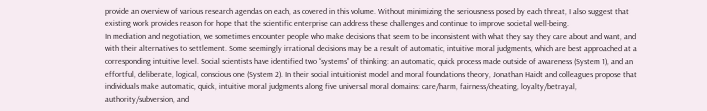provide an overview of various research agendas on each, as covered in this volume. Without minimizing the seriousness posed by each threat, I also suggest that existing work provides reason for hope that the scientific enterprise can address these challenges and continue to improve societal well-being.
In mediation and negotiation, we sometimes encounter people who make decisions that seem to be inconsistent with what they say they care about and want, and with their alternatives to settlement. Some seemingly irrational decisions may be a result of automatic, intuitive moral judgments, which are best approached at a corresponding intuitive level. Social scientists have identified two “systems” of thinking: an automatic, quick process made outside of awareness (System 1), and an effortful, deliberate, logical, conscious one (System 2). In their social intuitionist model and moral foundations theory, Jonathan Haidt and colleagues propose that individuals make automatic, quick, intuitive moral judgments along five universal moral domains: care/harm, fairness/cheating, loyalty/betrayal, authority/subversion, and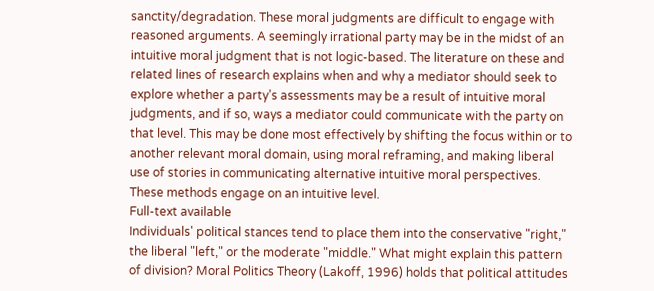sanctity/degradation. These moral judgments are difficult to engage with reasoned arguments. A seemingly irrational party may be in the midst of an intuitive moral judgment that is not logic‐based. The literature on these and related lines of research explains when and why a mediator should seek to explore whether a party’s assessments may be a result of intuitive moral judgments, and if so, ways a mediator could communicate with the party on that level. This may be done most effectively by shifting the focus within or to another relevant moral domain, using moral reframing, and making liberal use of stories in communicating alternative intuitive moral perspectives. These methods engage on an intuitive level.
Full-text available
Individuals' political stances tend to place them into the conservative "right," the liberal "left," or the moderate "middle." What might explain this pattern of division? Moral Politics Theory (Lakoff, 1996) holds that political attitudes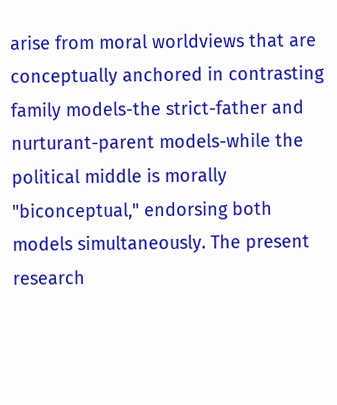arise from moral worldviews that are conceptually anchored in contrasting family models-the strict-father and nurturant-parent models-while the political middle is morally "biconceptual," endorsing both models simultaneously. The present research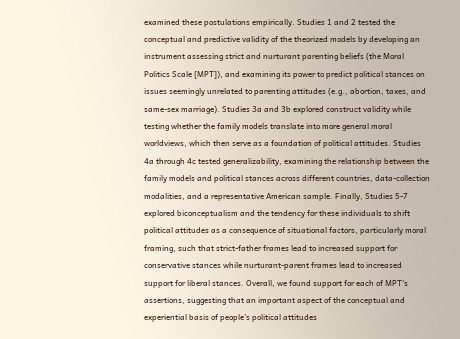examined these postulations empirically. Studies 1 and 2 tested the conceptual and predictive validity of the theorized models by developing an instrument assessing strict and nurturant parenting beliefs (the Moral Politics Scale [MPT]), and examining its power to predict political stances on issues seemingly unrelated to parenting attitudes (e.g., abortion, taxes, and same-sex marriage). Studies 3a and 3b explored construct validity while testing whether the family models translate into more general moral worldviews, which then serve as a foundation of political attitudes. Studies 4a through 4c tested generalizability, examining the relationship between the family models and political stances across different countries, data-collection modalities, and a representative American sample. Finally, Studies 5-7 explored biconceptualism and the tendency for these individuals to shift political attitudes as a consequence of situational factors, particularly moral framing, such that strict-father frames lead to increased support for conservative stances while nurturant-parent frames lead to increased support for liberal stances. Overall, we found support for each of MPT's assertions, suggesting that an important aspect of the conceptual and experiential basis of people's political attitudes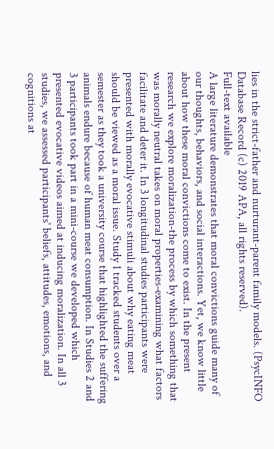lies in the strict-father and nurturant-parent family models. (PsycINFO Database Record (c) 2019 APA, all rights reserved).
Full-text available
A large literature demonstrates that moral convictions guide many of our thoughts, behaviors, and social interactions. Yet, we know little about how these moral convictions come to exist. In the present research we explore moralization-the process by which something that was morally neutral takes on moral properties-examining what factors facilitate and deter it. In 3 longitudinal studies participants were presented with morally evocative stimuli about why eating meat should be viewed as a moral issue. Study 1 tracked students over a semester as they took a university course that highlighted the suffering animals endure because of human meat consumption. In Studies 2 and 3 participants took part in a mini-course we developed which presented evocative videos aimed at inducing moralization. In all 3 studies, we assessed participants' beliefs, attitudes, emotions, and cognitions at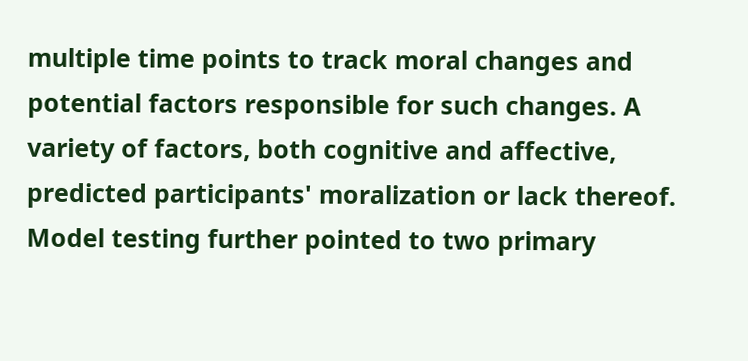multiple time points to track moral changes and potential factors responsible for such changes. A variety of factors, both cognitive and affective, predicted participants' moralization or lack thereof. Model testing further pointed to two primary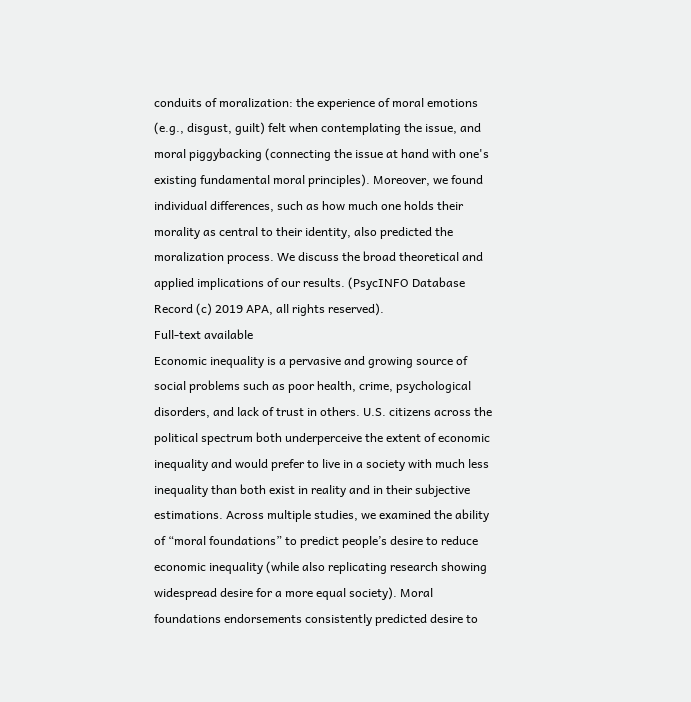conduits of moralization: the experience of moral emotions (e.g., disgust, guilt) felt when contemplating the issue, and moral piggybacking (connecting the issue at hand with one's existing fundamental moral principles). Moreover, we found individual differences, such as how much one holds their morality as central to their identity, also predicted the moralization process. We discuss the broad theoretical and applied implications of our results. (PsycINFO Database Record (c) 2019 APA, all rights reserved).
Full-text available
Economic inequality is a pervasive and growing source of social problems such as poor health, crime, psychological disorders, and lack of trust in others. U.S. citizens across the political spectrum both underperceive the extent of economic inequality and would prefer to live in a society with much less inequality than both exist in reality and in their subjective estimations. Across multiple studies, we examined the ability of “moral foundations” to predict people’s desire to reduce economic inequality (while also replicating research showing widespread desire for a more equal society). Moral foundations endorsements consistently predicted desire to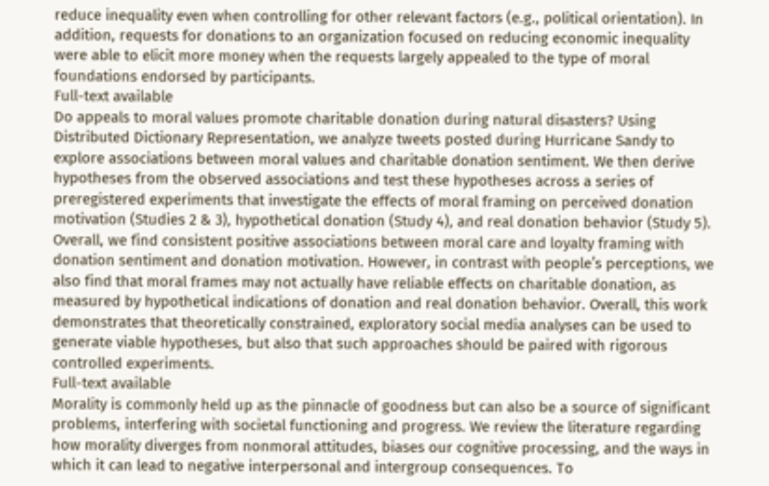reduce inequality even when controlling for other relevant factors (e.g., political orientation). In addition, requests for donations to an organization focused on reducing economic inequality were able to elicit more money when the requests largely appealed to the type of moral foundations endorsed by participants.
Full-text available
Do appeals to moral values promote charitable donation during natural disasters? Using Distributed Dictionary Representation, we analyze tweets posted during Hurricane Sandy to explore associations between moral values and charitable donation sentiment. We then derive hypotheses from the observed associations and test these hypotheses across a series of preregistered experiments that investigate the effects of moral framing on perceived donation motivation (Studies 2 & 3), hypothetical donation (Study 4), and real donation behavior (Study 5). Overall, we find consistent positive associations between moral care and loyalty framing with donation sentiment and donation motivation. However, in contrast with people’s perceptions, we also find that moral frames may not actually have reliable effects on charitable donation, as measured by hypothetical indications of donation and real donation behavior. Overall, this work demonstrates that theoretically constrained, exploratory social media analyses can be used to generate viable hypotheses, but also that such approaches should be paired with rigorous controlled experiments.
Full-text available
Morality is commonly held up as the pinnacle of goodness but can also be a source of significant problems, interfering with societal functioning and progress. We review the literature regarding how morality diverges from nonmoral attitudes, biases our cognitive processing, and the ways in which it can lead to negative interpersonal and intergroup consequences. To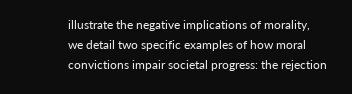illustrate the negative implications of morality, we detail two specific examples of how moral convictions impair societal progress: the rejection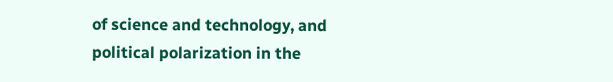of science and technology, and political polarization in the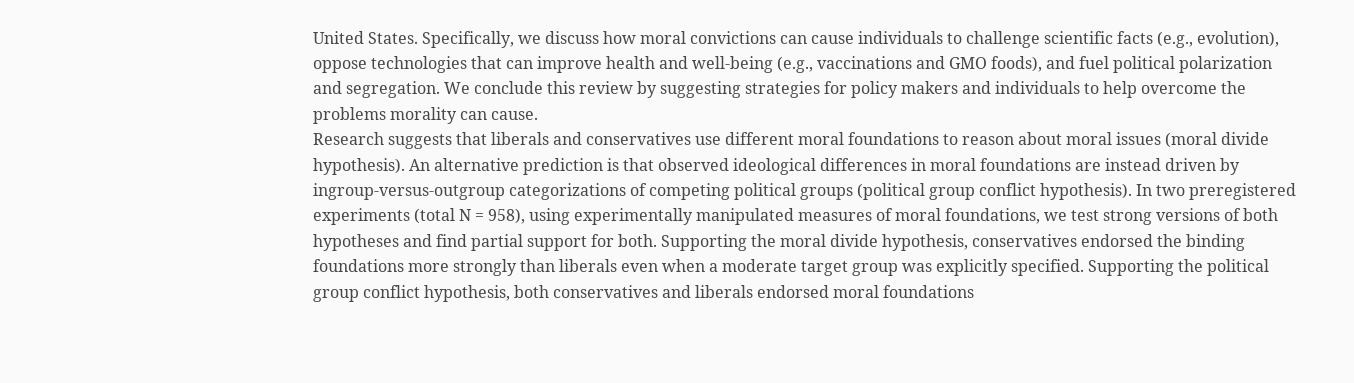United States. Specifically, we discuss how moral convictions can cause individuals to challenge scientific facts (e.g., evolution), oppose technologies that can improve health and well-being (e.g., vaccinations and GMO foods), and fuel political polarization and segregation. We conclude this review by suggesting strategies for policy makers and individuals to help overcome the problems morality can cause.
Research suggests that liberals and conservatives use different moral foundations to reason about moral issues (moral divide hypothesis). An alternative prediction is that observed ideological differences in moral foundations are instead driven by ingroup-versus-outgroup categorizations of competing political groups (political group conflict hypothesis). In two preregistered experiments (total N = 958), using experimentally manipulated measures of moral foundations, we test strong versions of both hypotheses and find partial support for both. Supporting the moral divide hypothesis, conservatives endorsed the binding foundations more strongly than liberals even when a moderate target group was explicitly specified. Supporting the political group conflict hypothesis, both conservatives and liberals endorsed moral foundations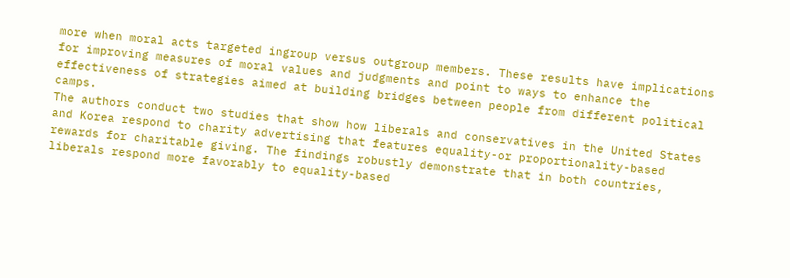more when moral acts targeted ingroup versus outgroup members. These results have implications for improving measures of moral values and judgments and point to ways to enhance the effectiveness of strategies aimed at building bridges between people from different political camps.
The authors conduct two studies that show how liberals and conservatives in the United States and Korea respond to charity advertising that features equality-or proportionality-based rewards for charitable giving. The findings robustly demonstrate that in both countries, liberals respond more favorably to equality-based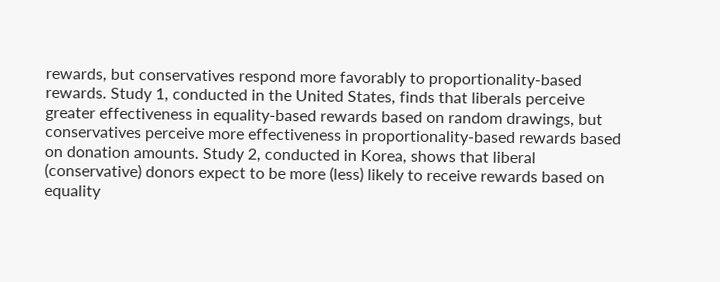rewards, but conservatives respond more favorably to proportionality-based rewards. Study 1, conducted in the United States, finds that liberals perceive greater effectiveness in equality-based rewards based on random drawings, but conservatives perceive more effectiveness in proportionality-based rewards based on donation amounts. Study 2, conducted in Korea, shows that liberal (conservative) donors expect to be more (less) likely to receive rewards based on equality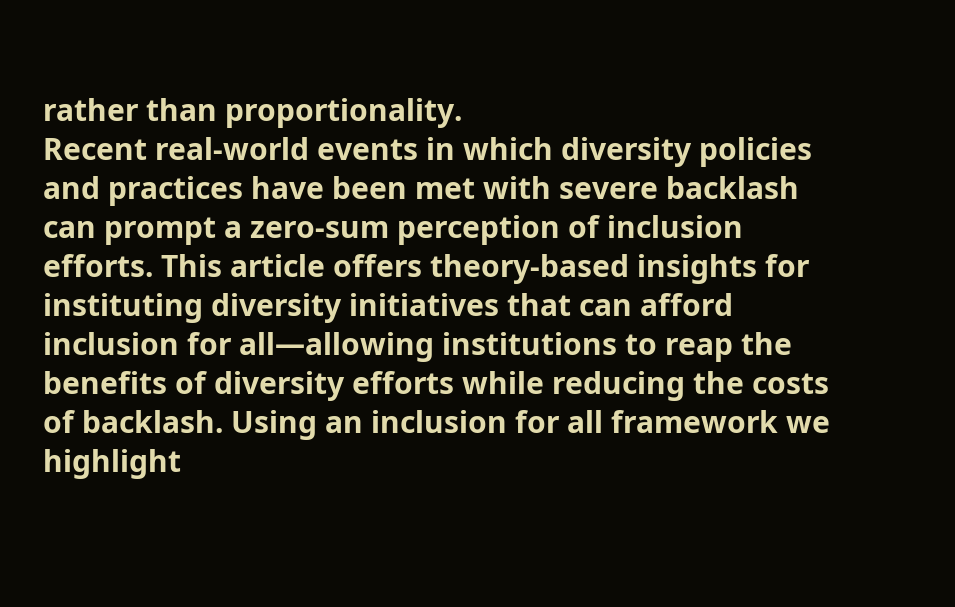rather than proportionality.
Recent real-world events in which diversity policies and practices have been met with severe backlash can prompt a zero-sum perception of inclusion efforts. This article offers theory-based insights for instituting diversity initiatives that can afford inclusion for all—allowing institutions to reap the benefits of diversity efforts while reducing the costs of backlash. Using an inclusion for all framework we highlight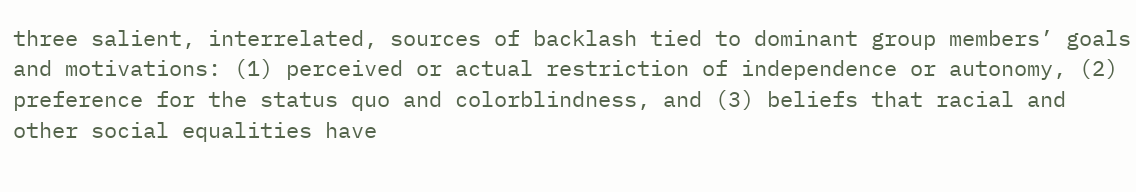three salient, interrelated, sources of backlash tied to dominant group members’ goals and motivations: (1) perceived or actual restriction of independence or autonomy, (2) preference for the status quo and colorblindness, and (3) beliefs that racial and other social equalities have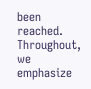been reached. Throughout, we emphasize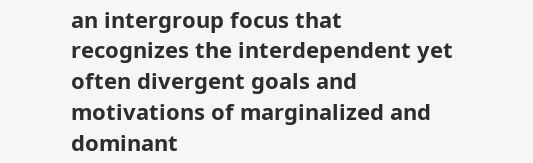an intergroup focus that recognizes the interdependent yet often divergent goals and motivations of marginalized and dominant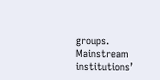groups. Mainstream institutions’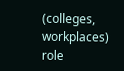(colleges, workplaces) role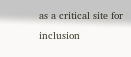as a critical site for inclusion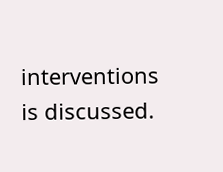interventions is discussed.